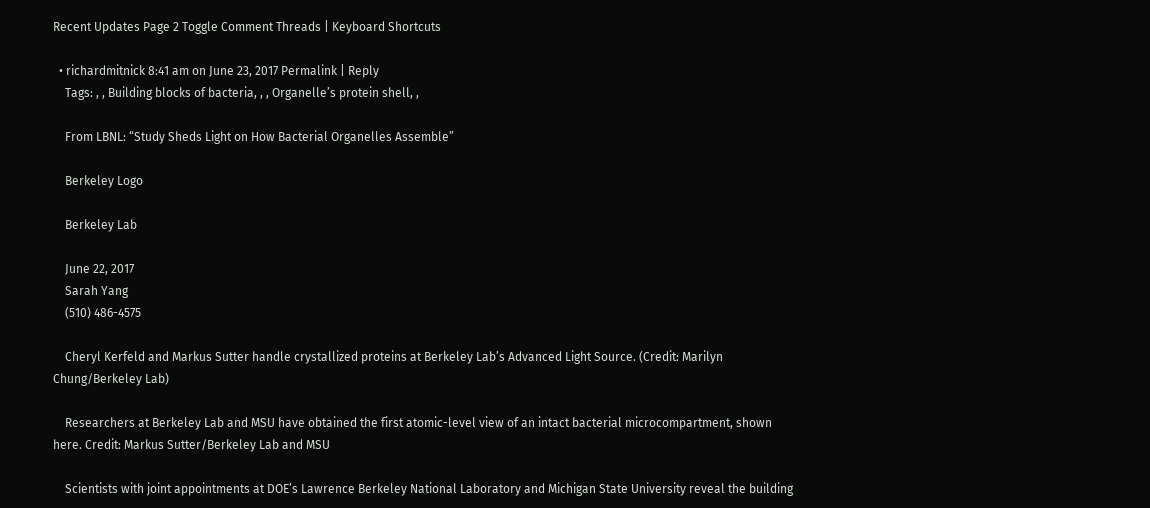Recent Updates Page 2 Toggle Comment Threads | Keyboard Shortcuts

  • richardmitnick 8:41 am on June 23, 2017 Permalink | Reply
    Tags: , , Building blocks of bacteria, , , Organelle’s protein shell, ,

    From LBNL: “Study Sheds Light on How Bacterial Organelles Assemble”

    Berkeley Logo

    Berkeley Lab

    June 22, 2017
    Sarah Yang
    (510) 486-4575

    Cheryl Kerfeld and Markus Sutter handle crystallized proteins at Berkeley Lab’s Advanced Light Source. (Credit: Marilyn Chung/Berkeley Lab)

    Researchers at Berkeley Lab and MSU have obtained the first atomic-level view of an intact bacterial microcompartment, shown here. Credit: Markus Sutter/Berkeley Lab and MSU

    Scientists with joint appointments at DOE’s Lawrence Berkeley National Laboratory and Michigan State University reveal the building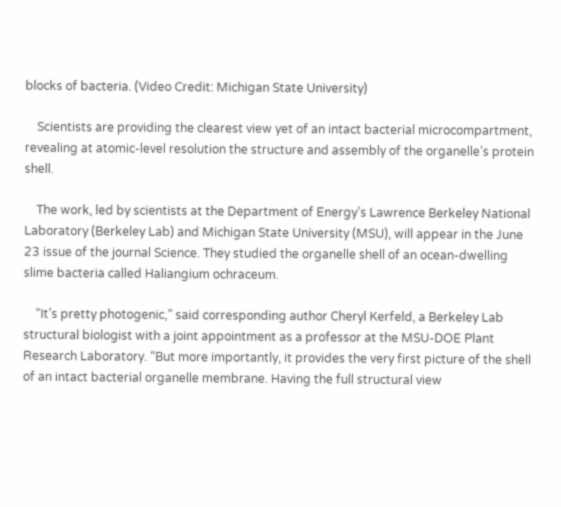blocks of bacteria. (Video Credit: Michigan State University)

    Scientists are providing the clearest view yet of an intact bacterial microcompartment, revealing at atomic-level resolution the structure and assembly of the organelle’s protein shell.

    The work, led by scientists at the Department of Energy’s Lawrence Berkeley National Laboratory (Berkeley Lab) and Michigan State University (MSU), will appear in the June 23 issue of the journal Science. They studied the organelle shell of an ocean-dwelling slime bacteria called Haliangium ochraceum.

    “It’s pretty photogenic,” said corresponding author Cheryl Kerfeld, a Berkeley Lab structural biologist with a joint appointment as a professor at the MSU-DOE Plant Research Laboratory. “But more importantly, it provides the very first picture of the shell of an intact bacterial organelle membrane. Having the full structural view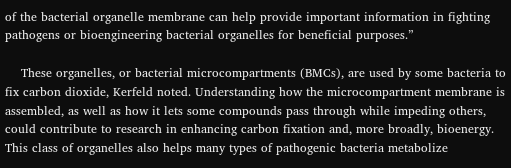of the bacterial organelle membrane can help provide important information in fighting pathogens or bioengineering bacterial organelles for beneficial purposes.”

    These organelles, or bacterial microcompartments (BMCs), are used by some bacteria to fix carbon dioxide, Kerfeld noted. Understanding how the microcompartment membrane is assembled, as well as how it lets some compounds pass through while impeding others, could contribute to research in enhancing carbon fixation and, more broadly, bioenergy. This class of organelles also helps many types of pathogenic bacteria metabolize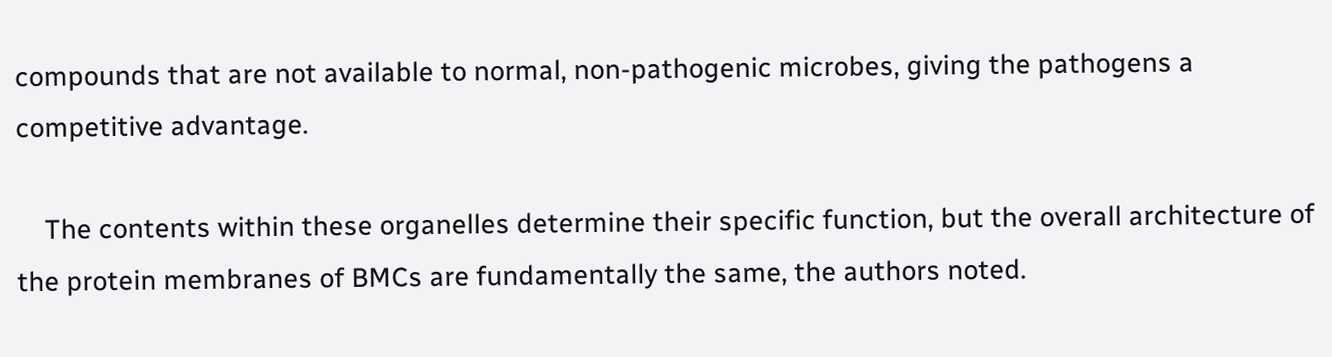compounds that are not available to normal, non-pathogenic microbes, giving the pathogens a competitive advantage.

    The contents within these organelles determine their specific function, but the overall architecture of the protein membranes of BMCs are fundamentally the same, the authors noted.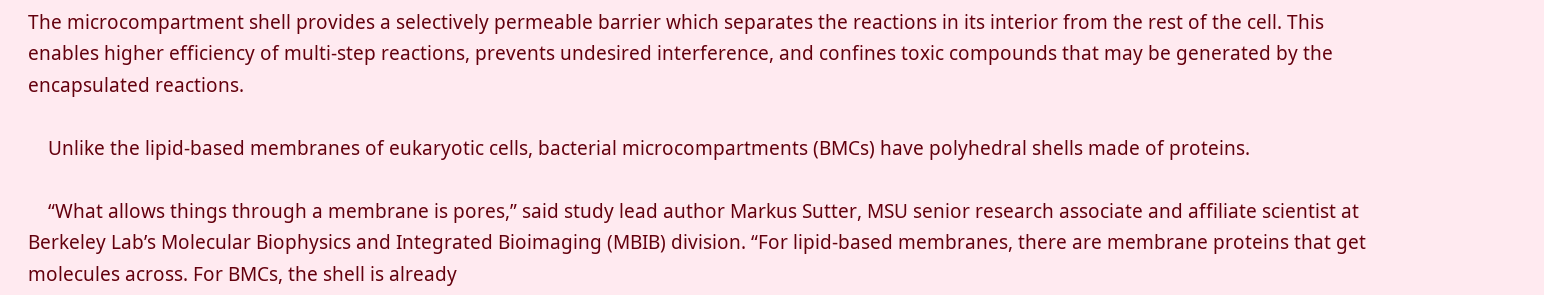The microcompartment shell provides a selectively permeable barrier which separates the reactions in its interior from the rest of the cell. This enables higher efficiency of multi-step reactions, prevents undesired interference, and confines toxic compounds that may be generated by the encapsulated reactions.

    Unlike the lipid-based membranes of eukaryotic cells, bacterial microcompartments (BMCs) have polyhedral shells made of proteins.

    “What allows things through a membrane is pores,” said study lead author Markus Sutter, MSU senior research associate and affiliate scientist at Berkeley Lab’s Molecular Biophysics and Integrated Bioimaging (MBIB) division. “For lipid-based membranes, there are membrane proteins that get molecules across. For BMCs, the shell is already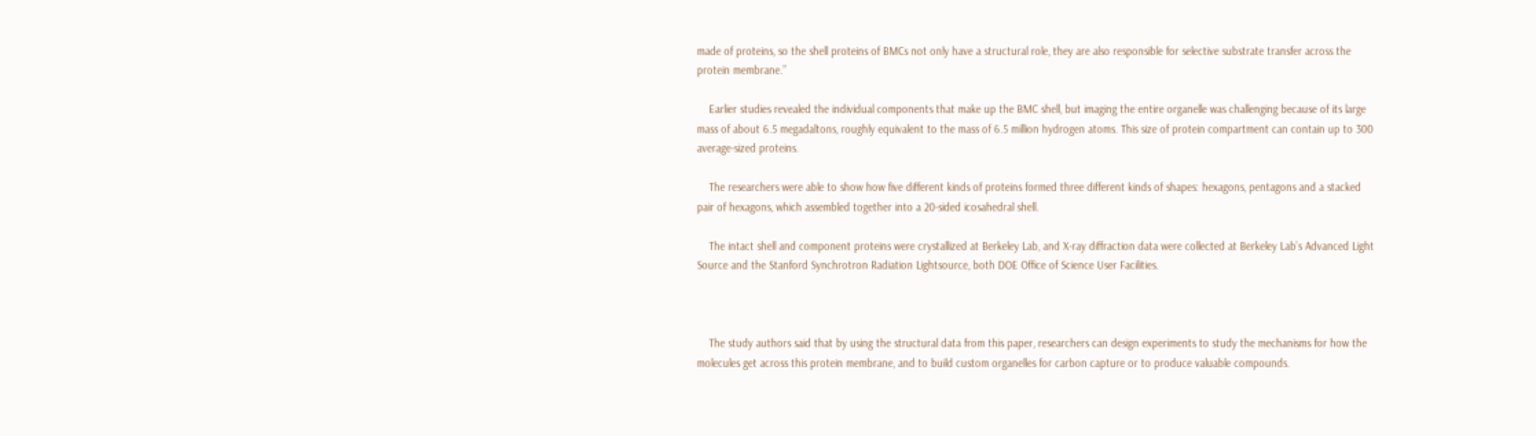made of proteins, so the shell proteins of BMCs not only have a structural role, they are also responsible for selective substrate transfer across the protein membrane.”

    Earlier studies revealed the individual components that make up the BMC shell, but imaging the entire organelle was challenging because of its large mass of about 6.5 megadaltons, roughly equivalent to the mass of 6.5 million hydrogen atoms. This size of protein compartment can contain up to 300 average-sized proteins.

    The researchers were able to show how five different kinds of proteins formed three different kinds of shapes: hexagons, pentagons and a stacked pair of hexagons, which assembled together into a 20-sided icosahedral shell.

    The intact shell and component proteins were crystallized at Berkeley Lab, and X-ray diffraction data were collected at Berkeley Lab’s Advanced Light Source and the Stanford Synchrotron Radiation Lightsource, both DOE Office of Science User Facilities.



    The study authors said that by using the structural data from this paper, researchers can design experiments to study the mechanisms for how the molecules get across this protein membrane, and to build custom organelles for carbon capture or to produce valuable compounds.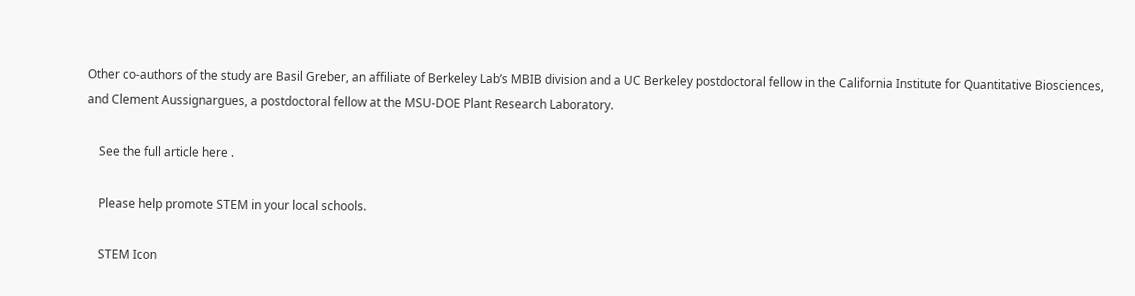Other co-authors of the study are Basil Greber, an affiliate of Berkeley Lab’s MBIB division and a UC Berkeley postdoctoral fellow in the California Institute for Quantitative Biosciences, and Clement Aussignargues, a postdoctoral fellow at the MSU-DOE Plant Research Laboratory.

    See the full article here .

    Please help promote STEM in your local schools.

    STEM Icon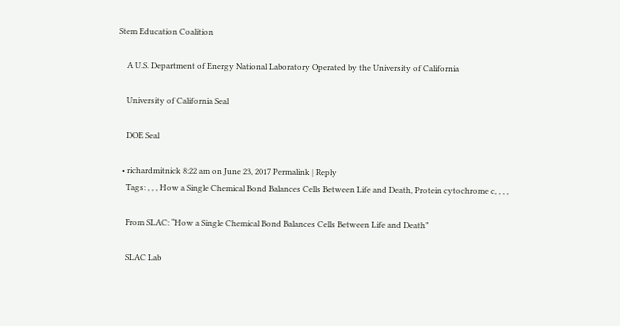Stem Education Coalition

    A U.S. Department of Energy National Laboratory Operated by the University of California

    University of California Seal

    DOE Seal

  • richardmitnick 8:22 am on June 23, 2017 Permalink | Reply
    Tags: , , , How a Single Chemical Bond Balances Cells Between Life and Death, Protein cytochrome c, , , ,

    From SLAC: “How a Single Chemical Bond Balances Cells Between Life and Death”

    SLAC Lab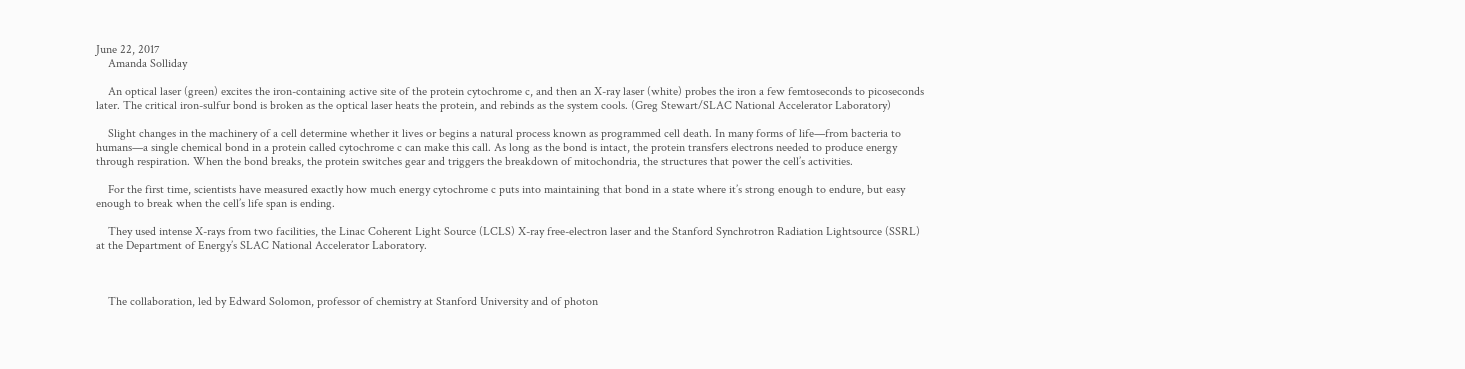June 22, 2017
    Amanda Solliday

    An optical laser (green) excites the iron-containing active site of the protein cytochrome c, and then an X-ray laser (white) probes the iron a few femtoseconds to picoseconds later. The critical iron-sulfur bond is broken as the optical laser heats the protein, and rebinds as the system cools. (Greg Stewart/SLAC National Accelerator Laboratory)

    Slight changes in the machinery of a cell determine whether it lives or begins a natural process known as programmed cell death. In many forms of life—from bacteria to humans—a single chemical bond in a protein called cytochrome c can make this call. As long as the bond is intact, the protein transfers electrons needed to produce energy through respiration. When the bond breaks, the protein switches gear and triggers the breakdown of mitochondria, the structures that power the cell’s activities.

    For the first time, scientists have measured exactly how much energy cytochrome c puts into maintaining that bond in a state where it’s strong enough to endure, but easy enough to break when the cell’s life span is ending.

    They used intense X-rays from two facilities, the Linac Coherent Light Source (LCLS) X-ray free-electron laser and the Stanford Synchrotron Radiation Lightsource (SSRL) at the Department of Energy’s SLAC National Accelerator Laboratory.



    The collaboration, led by Edward Solomon, professor of chemistry at Stanford University and of photon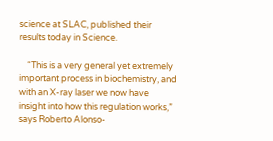science at SLAC, published their results today in Science.

    “This is a very general yet extremely important process in biochemistry, and with an X-ray laser we now have insight into how this regulation works,” says Roberto Alonso-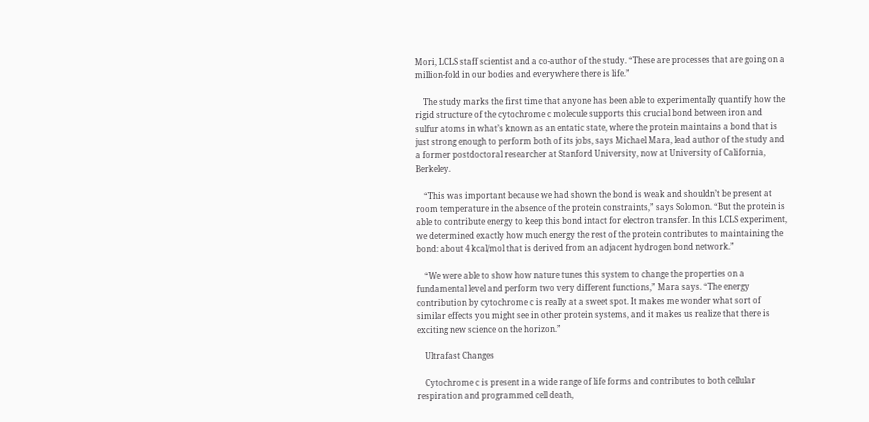Mori, LCLS staff scientist and a co-author of the study. “These are processes that are going on a million-fold in our bodies and everywhere there is life.”

    The study marks the first time that anyone has been able to experimentally quantify how the rigid structure of the cytochrome c molecule supports this crucial bond between iron and sulfur atoms in what’s known as an entatic state, where the protein maintains a bond that is just strong enough to perform both of its jobs, says Michael Mara, lead author of the study and a former postdoctoral researcher at Stanford University, now at University of California, Berkeley.

    “This was important because we had shown the bond is weak and shouldn’t be present at room temperature in the absence of the protein constraints,” says Solomon. “But the protein is able to contribute energy to keep this bond intact for electron transfer. In this LCLS experiment, we determined exactly how much energy the rest of the protein contributes to maintaining the bond: about 4 kcal/mol that is derived from an adjacent hydrogen bond network.”

    “We were able to show how nature tunes this system to change the properties on a fundamental level and perform two very different functions,” Mara says. “The energy contribution by cytochrome c is really at a sweet spot. It makes me wonder what sort of similar effects you might see in other protein systems, and it makes us realize that there is exciting new science on the horizon.”

    Ultrafast Changes

    Cytochrome c is present in a wide range of life forms and contributes to both cellular respiration and programmed cell death,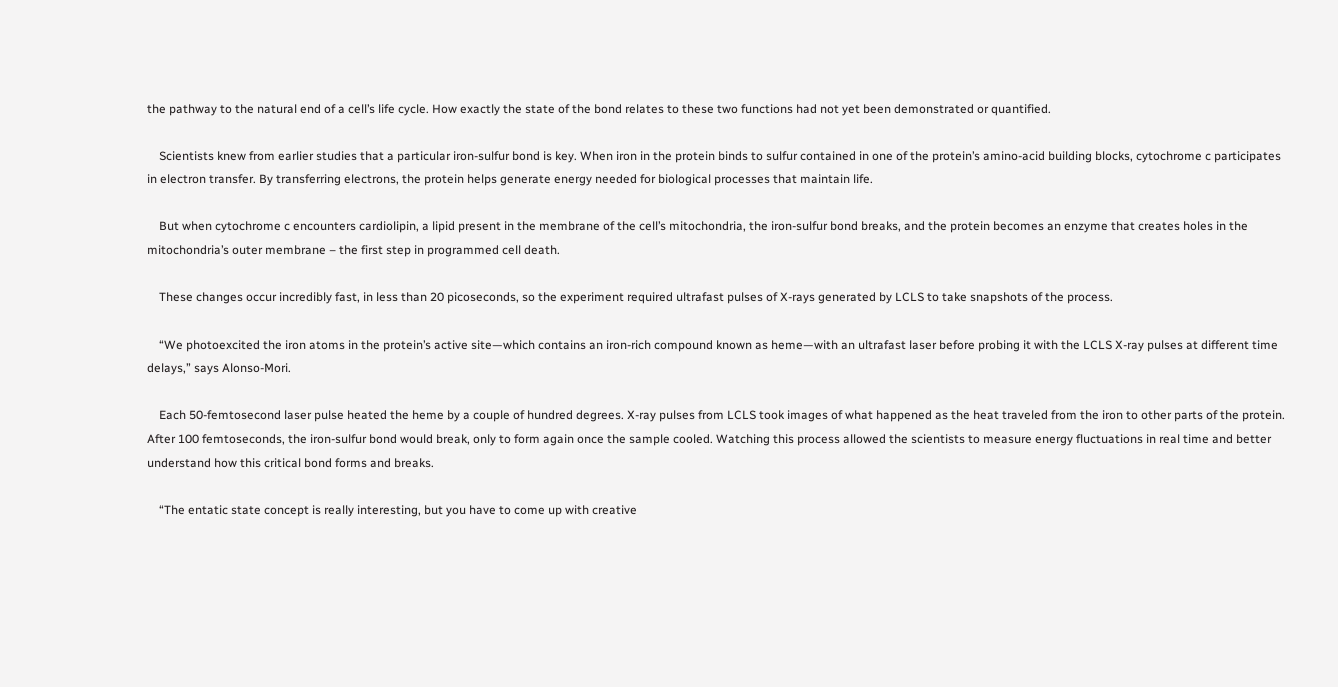the pathway to the natural end of a cell’s life cycle. How exactly the state of the bond relates to these two functions had not yet been demonstrated or quantified.

    Scientists knew from earlier studies that a particular iron-sulfur bond is key. When iron in the protein binds to sulfur contained in one of the protein’s amino-acid building blocks, cytochrome c participates in electron transfer. By transferring electrons, the protein helps generate energy needed for biological processes that maintain life.

    But when cytochrome c encounters cardiolipin, a lipid present in the membrane of the cell’s mitochondria, the iron-sulfur bond breaks, and the protein becomes an enzyme that creates holes in the mitochondria’s outer membrane – the first step in programmed cell death.

    These changes occur incredibly fast, in less than 20 picoseconds, so the experiment required ultrafast pulses of X-rays generated by LCLS to take snapshots of the process.

    “We photoexcited the iron atoms in the protein’s active site—which contains an iron-rich compound known as heme—with an ultrafast laser before probing it with the LCLS X-ray pulses at different time delays,” says Alonso-Mori.

    Each 50-femtosecond laser pulse heated the heme by a couple of hundred degrees. X-ray pulses from LCLS took images of what happened as the heat traveled from the iron to other parts of the protein. After 100 femtoseconds, the iron-sulfur bond would break, only to form again once the sample cooled. Watching this process allowed the scientists to measure energy fluctuations in real time and better understand how this critical bond forms and breaks.

    “The entatic state concept is really interesting, but you have to come up with creative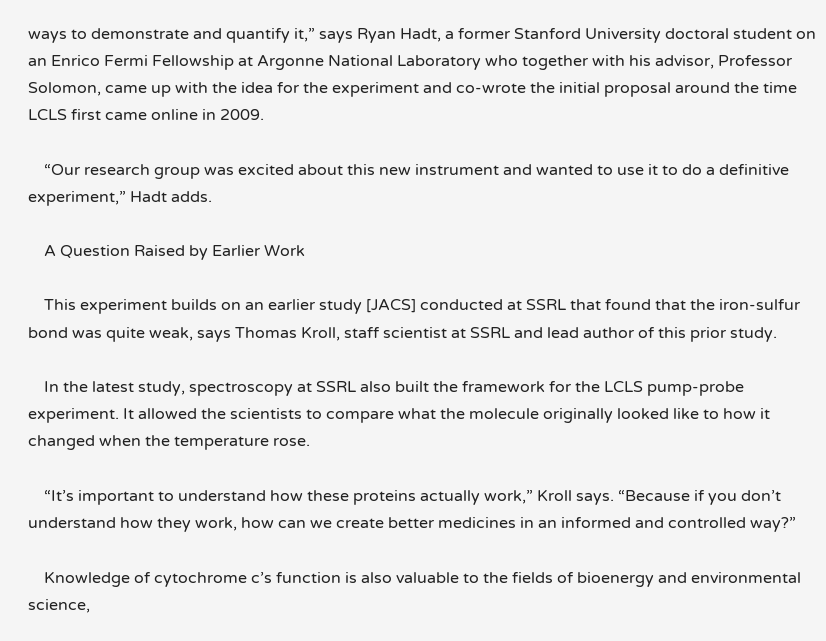ways to demonstrate and quantify it,” says Ryan Hadt, a former Stanford University doctoral student on an Enrico Fermi Fellowship at Argonne National Laboratory who together with his advisor, Professor Solomon, came up with the idea for the experiment and co-wrote the initial proposal around the time LCLS first came online in 2009.

    “Our research group was excited about this new instrument and wanted to use it to do a definitive experiment,” Hadt adds.

    A Question Raised by Earlier Work

    This experiment builds on an earlier study [JACS] conducted at SSRL that found that the iron-sulfur bond was quite weak, says Thomas Kroll, staff scientist at SSRL and lead author of this prior study.

    In the latest study, spectroscopy at SSRL also built the framework for the LCLS pump-probe experiment. It allowed the scientists to compare what the molecule originally looked like to how it changed when the temperature rose.

    “It’s important to understand how these proteins actually work,” Kroll says. “Because if you don’t understand how they work, how can we create better medicines in an informed and controlled way?”

    Knowledge of cytochrome c’s function is also valuable to the fields of bioenergy and environmental science,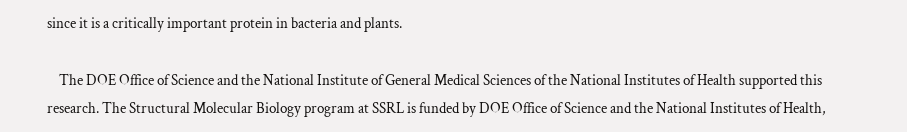since it is a critically important protein in bacteria and plants.

    The DOE Office of Science and the National Institute of General Medical Sciences of the National Institutes of Health supported this research. The Structural Molecular Biology program at SSRL is funded by DOE Office of Science and the National Institutes of Health,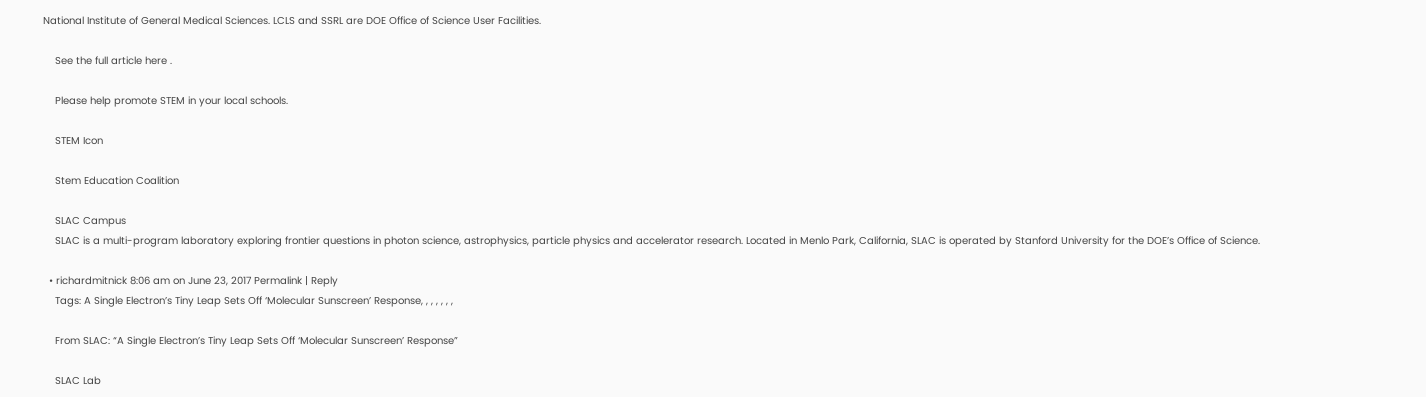National Institute of General Medical Sciences. LCLS and SSRL are DOE Office of Science User Facilities.

    See the full article here .

    Please help promote STEM in your local schools.

    STEM Icon

    Stem Education Coalition

    SLAC Campus
    SLAC is a multi-program laboratory exploring frontier questions in photon science, astrophysics, particle physics and accelerator research. Located in Menlo Park, California, SLAC is operated by Stanford University for the DOE’s Office of Science.

  • richardmitnick 8:06 am on June 23, 2017 Permalink | Reply
    Tags: A Single Electron’s Tiny Leap Sets Off ‘Molecular Sunscreen’ Response, , , , , , ,

    From SLAC: “A Single Electron’s Tiny Leap Sets Off ‘Molecular Sunscreen’ Response”

    SLAC Lab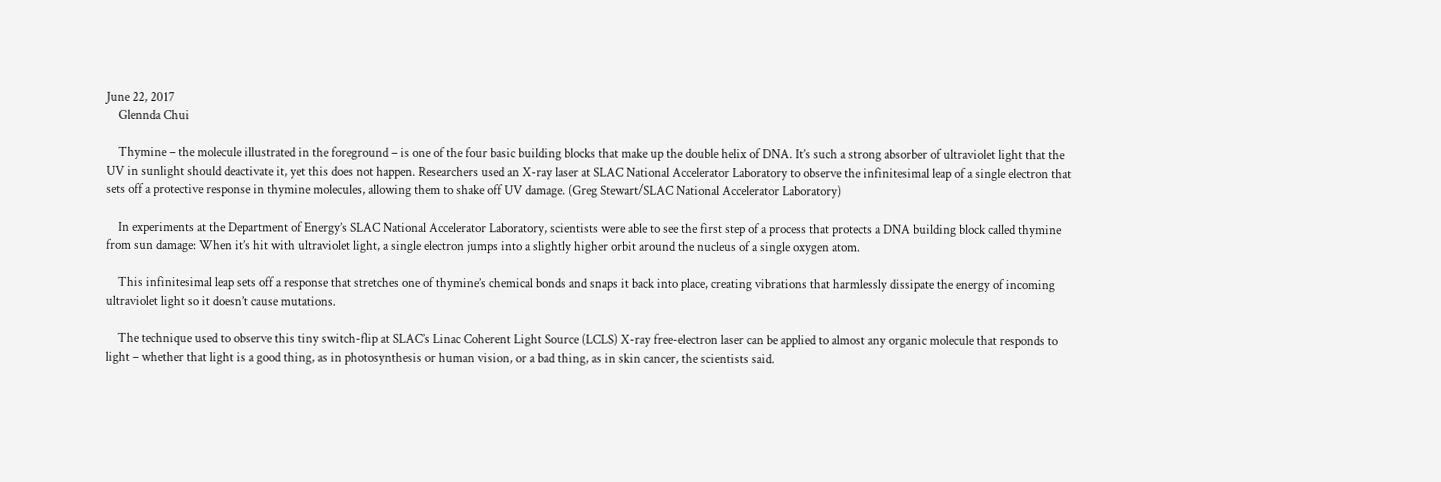June 22, 2017
    Glennda Chui

    Thymine – the molecule illustrated in the foreground – is one of the four basic building blocks that make up the double helix of DNA. It’s such a strong absorber of ultraviolet light that the UV in sunlight should deactivate it, yet this does not happen. Researchers used an X-ray laser at SLAC National Accelerator Laboratory to observe the infinitesimal leap of a single electron that sets off a protective response in thymine molecules, allowing them to shake off UV damage. (Greg Stewart/SLAC National Accelerator Laboratory)

    In experiments at the Department of Energy’s SLAC National Accelerator Laboratory, scientists were able to see the first step of a process that protects a DNA building block called thymine from sun damage: When it’s hit with ultraviolet light, a single electron jumps into a slightly higher orbit around the nucleus of a single oxygen atom.

    This infinitesimal leap sets off a response that stretches one of thymine’s chemical bonds and snaps it back into place, creating vibrations that harmlessly dissipate the energy of incoming ultraviolet light so it doesn’t cause mutations.

    The technique used to observe this tiny switch-flip at SLAC’s Linac Coherent Light Source (LCLS) X-ray free-electron laser can be applied to almost any organic molecule that responds to light – whether that light is a good thing, as in photosynthesis or human vision, or a bad thing, as in skin cancer, the scientists said.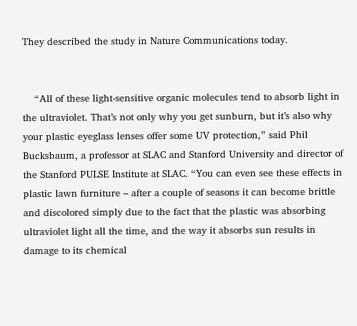They described the study in Nature Communications today.


    “All of these light-sensitive organic molecules tend to absorb light in the ultraviolet. That’s not only why you get sunburn, but it’s also why your plastic eyeglass lenses offer some UV protection,” said Phil Bucksbaum, a professor at SLAC and Stanford University and director of the Stanford PULSE Institute at SLAC. “You can even see these effects in plastic lawn furniture – after a couple of seasons it can become brittle and discolored simply due to the fact that the plastic was absorbing ultraviolet light all the time, and the way it absorbs sun results in damage to its chemical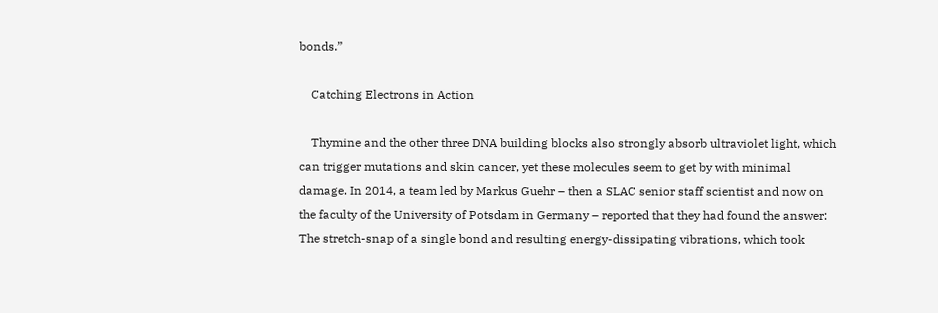bonds.”

    Catching Electrons in Action

    Thymine and the other three DNA building blocks also strongly absorb ultraviolet light, which can trigger mutations and skin cancer, yet these molecules seem to get by with minimal damage. In 2014, a team led by Markus Guehr – then a SLAC senior staff scientist and now on the faculty of the University of Potsdam in Germany – reported that they had found the answer: The stretch-snap of a single bond and resulting energy-dissipating vibrations, which took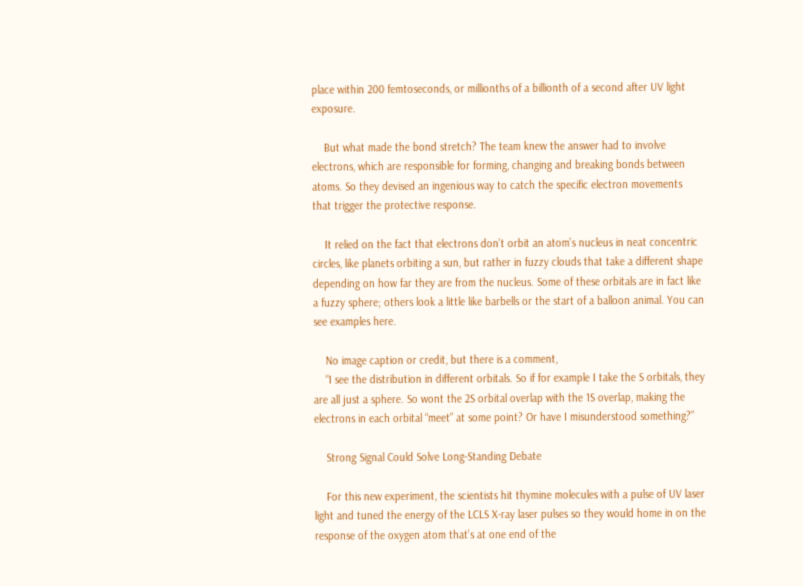place within 200 femtoseconds, or millionths of a billionth of a second after UV light exposure.

    But what made the bond stretch? The team knew the answer had to involve electrons, which are responsible for forming, changing and breaking bonds between atoms. So they devised an ingenious way to catch the specific electron movements that trigger the protective response.

    It relied on the fact that electrons don’t orbit an atom’s nucleus in neat concentric circles, like planets orbiting a sun, but rather in fuzzy clouds that take a different shape depending on how far they are from the nucleus. Some of these orbitals are in fact like a fuzzy sphere; others look a little like barbells or the start of a balloon animal. You can see examples here.

    No image caption or credit, but there is a comment,
    “I see the distribution in different orbitals. So if for example I take the S orbitals, they are all just a sphere. So wont the 2S orbital overlap with the 1S overlap, making the electrons in each orbital “meet” at some point? Or have I misunderstood something?”

    Strong Signal Could Solve Long-Standing Debate

    For this new experiment, the scientists hit thymine molecules with a pulse of UV laser light and tuned the energy of the LCLS X-ray laser pulses so they would home in on the response of the oxygen atom that’s at one end of the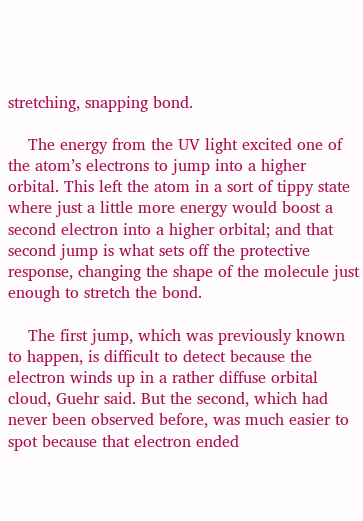stretching, snapping bond.

    The energy from the UV light excited one of the atom’s electrons to jump into a higher orbital. This left the atom in a sort of tippy state where just a little more energy would boost a second electron into a higher orbital; and that second jump is what sets off the protective response, changing the shape of the molecule just enough to stretch the bond.

    The first jump, which was previously known to happen, is difficult to detect because the electron winds up in a rather diffuse orbital cloud, Guehr said. But the second, which had never been observed before, was much easier to spot because that electron ended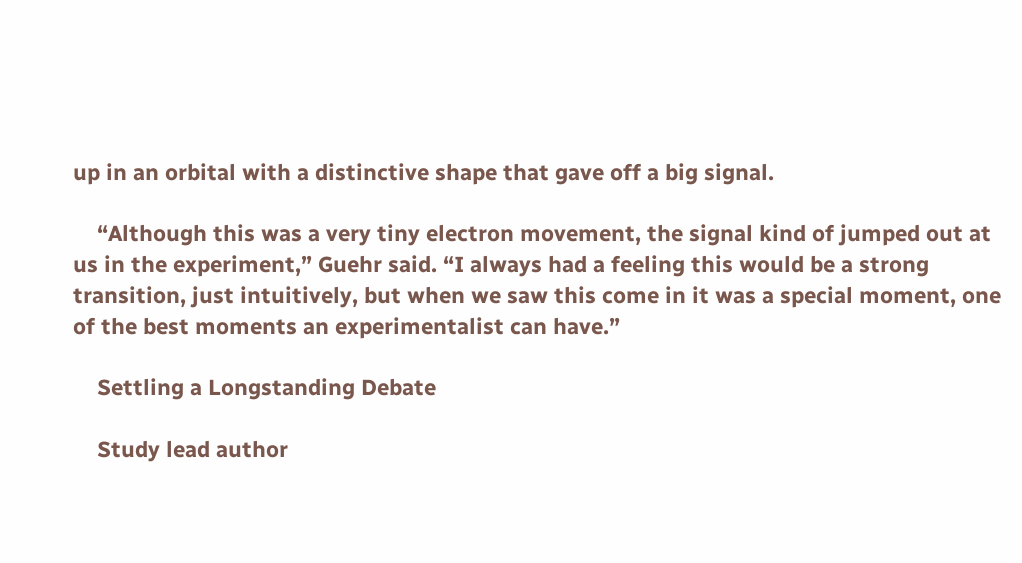up in an orbital with a distinctive shape that gave off a big signal.

    “Although this was a very tiny electron movement, the signal kind of jumped out at us in the experiment,” Guehr said. “I always had a feeling this would be a strong transition, just intuitively, but when we saw this come in it was a special moment, one of the best moments an experimentalist can have.”

    Settling a Longstanding Debate

    Study lead author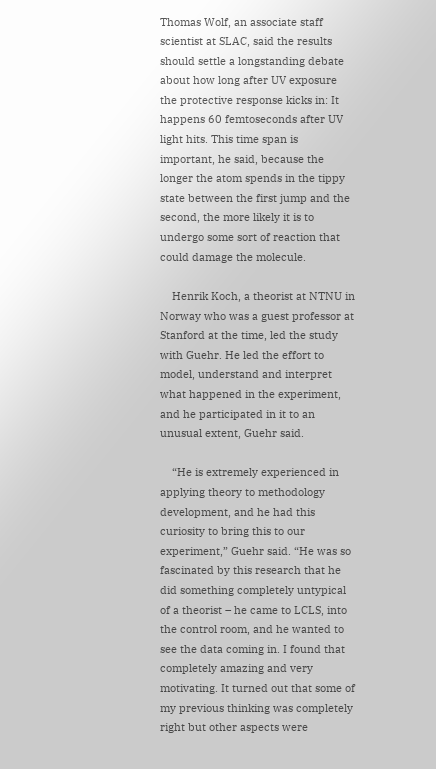Thomas Wolf, an associate staff scientist at SLAC, said the results should settle a longstanding debate about how long after UV exposure the protective response kicks in: It happens 60 femtoseconds after UV light hits. This time span is important, he said, because the longer the atom spends in the tippy state between the first jump and the second, the more likely it is to undergo some sort of reaction that could damage the molecule.

    Henrik Koch, a theorist at NTNU in Norway who was a guest professor at Stanford at the time, led the study with Guehr. He led the effort to model, understand and interpret what happened in the experiment, and he participated in it to an unusual extent, Guehr said.

    “He is extremely experienced in applying theory to methodology development, and he had this curiosity to bring this to our experiment,” Guehr said. “He was so fascinated by this research that he did something completely untypical of a theorist – he came to LCLS, into the control room, and he wanted to see the data coming in. I found that completely amazing and very motivating. It turned out that some of my previous thinking was completely right but other aspects were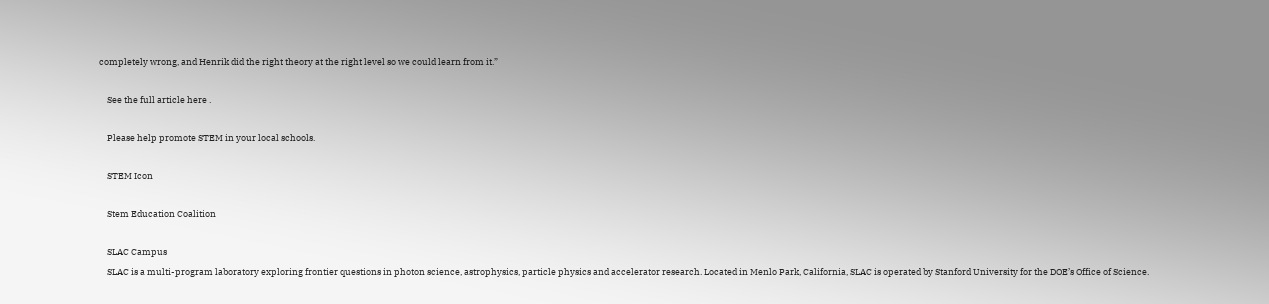completely wrong, and Henrik did the right theory at the right level so we could learn from it.”

    See the full article here .

    Please help promote STEM in your local schools.

    STEM Icon

    Stem Education Coalition

    SLAC Campus
    SLAC is a multi-program laboratory exploring frontier questions in photon science, astrophysics, particle physics and accelerator research. Located in Menlo Park, California, SLAC is operated by Stanford University for the DOE’s Office of Science.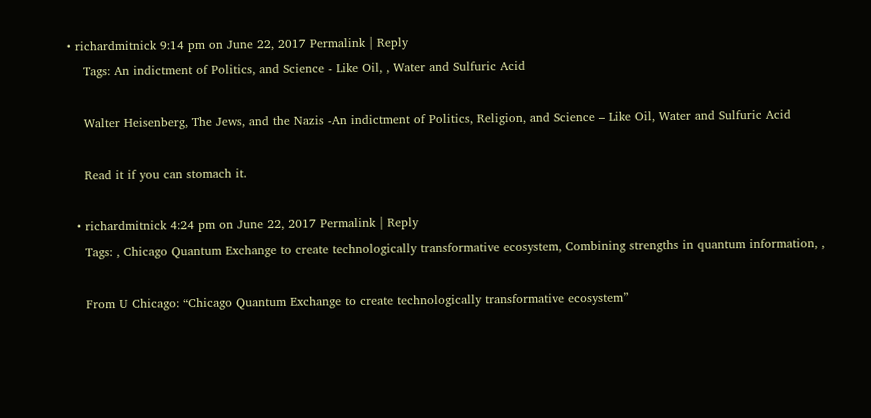• richardmitnick 9:14 pm on June 22, 2017 Permalink | Reply
    Tags: An indictment of Politics, and Science - Like Oil, , Water and Sulfuric Acid

    Walter Heisenberg, The Jews, and the Nazis -An indictment of Politics, Religion, and Science – Like Oil, Water and Sulfuric Acid

    Read it if you can stomach it.

  • richardmitnick 4:24 pm on June 22, 2017 Permalink | Reply
    Tags: , Chicago Quantum Exchange to create technologically transformative ecosystem, Combining strengths in quantum information, ,

    From U Chicago: “Chicago Quantum Exchange to create technologically transformative ecosystem”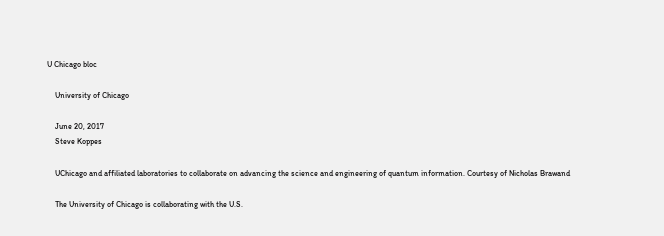U Chicago bloc

    University of Chicago

    June 20, 2017
    Steve Koppes

    UChicago and affiliated laboratories to collaborate on advancing the science and engineering of quantum information. Courtesy of Nicholas Brawand

    The University of Chicago is collaborating with the U.S.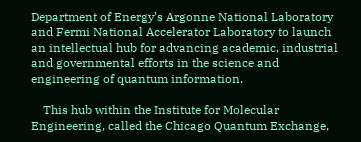Department of Energy’s Argonne National Laboratory and Fermi National Accelerator Laboratory to launch an intellectual hub for advancing academic, industrial and governmental efforts in the science and engineering of quantum information.

    This hub within the Institute for Molecular Engineering, called the Chicago Quantum Exchange,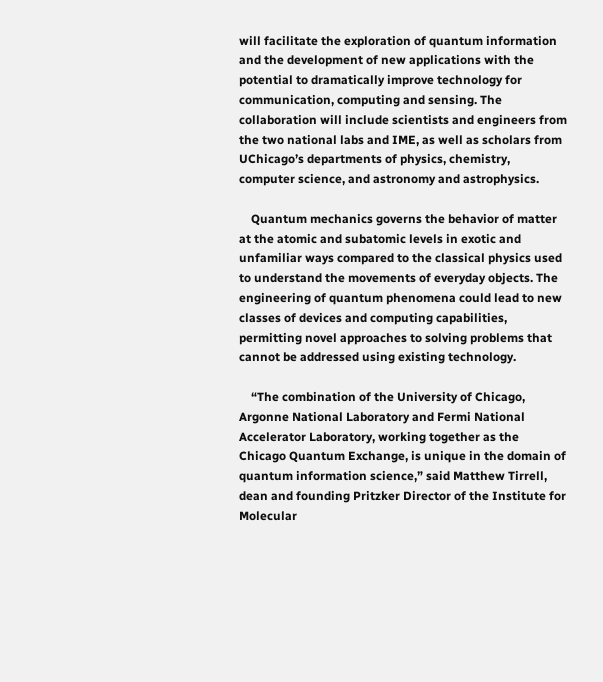will facilitate the exploration of quantum information and the development of new applications with the potential to dramatically improve technology for communication, computing and sensing. The collaboration will include scientists and engineers from the two national labs and IME, as well as scholars from UChicago’s departments of physics, chemistry, computer science, and astronomy and astrophysics.

    Quantum mechanics governs the behavior of matter at the atomic and subatomic levels in exotic and unfamiliar ways compared to the classical physics used to understand the movements of everyday objects. The engineering of quantum phenomena could lead to new classes of devices and computing capabilities, permitting novel approaches to solving problems that cannot be addressed using existing technology.

    “The combination of the University of Chicago, Argonne National Laboratory and Fermi National Accelerator Laboratory, working together as the Chicago Quantum Exchange, is unique in the domain of quantum information science,” said Matthew Tirrell, dean and founding Pritzker Director of the Institute for Molecular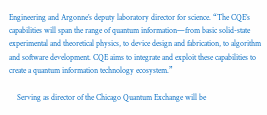Engineering and Argonne’s deputy laboratory director for science. “The CQE’s capabilities will span the range of quantum information—from basic solid-state experimental and theoretical physics, to device design and fabrication, to algorithm and software development. CQE aims to integrate and exploit these capabilities to create a quantum information technology ecosystem.”

    Serving as director of the Chicago Quantum Exchange will be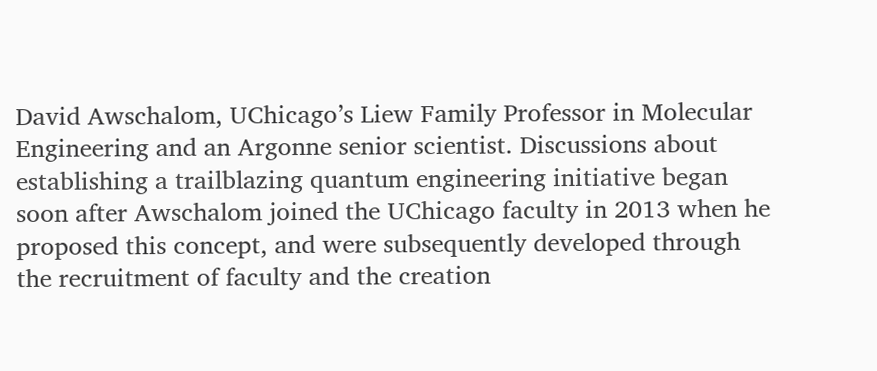David Awschalom, UChicago’s Liew Family Professor in Molecular Engineering and an Argonne senior scientist. Discussions about establishing a trailblazing quantum engineering initiative began soon after Awschalom joined the UChicago faculty in 2013 when he proposed this concept, and were subsequently developed through the recruitment of faculty and the creation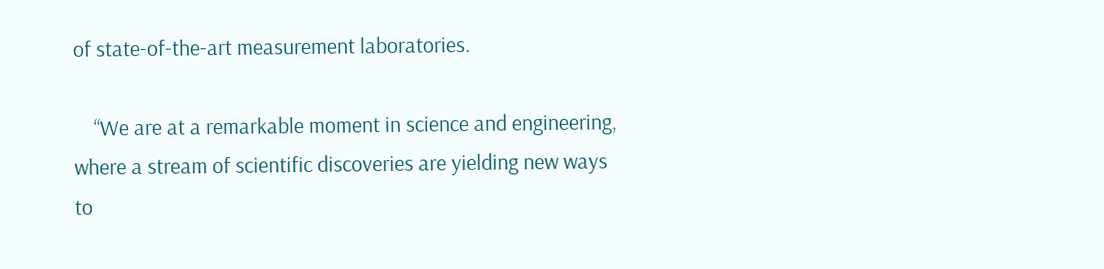of state-of-the-art measurement laboratories.

    “We are at a remarkable moment in science and engineering, where a stream of scientific discoveries are yielding new ways to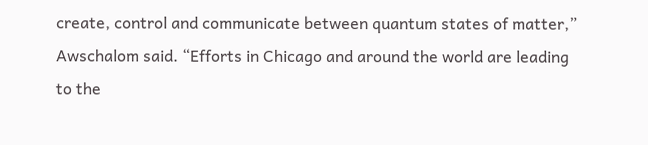create, control and communicate between quantum states of matter,” Awschalom said. “Efforts in Chicago and around the world are leading to the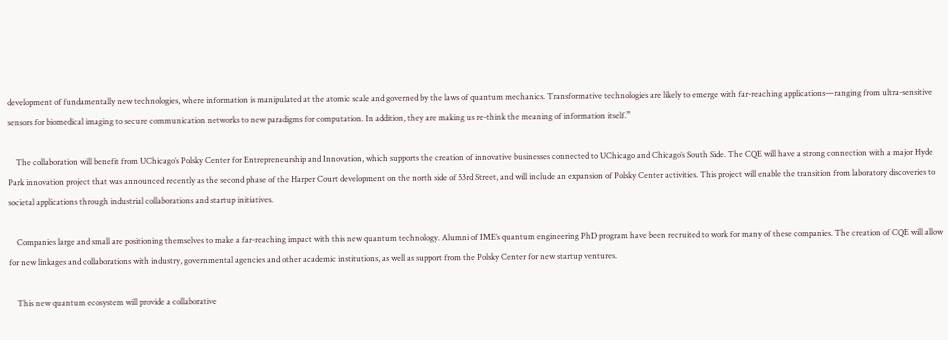development of fundamentally new technologies, where information is manipulated at the atomic scale and governed by the laws of quantum mechanics. Transformative technologies are likely to emerge with far-reaching applications—ranging from ultra-sensitive sensors for biomedical imaging to secure communication networks to new paradigms for computation. In addition, they are making us re-think the meaning of information itself.”

    The collaboration will benefit from UChicago’s Polsky Center for Entrepreneurship and Innovation, which supports the creation of innovative businesses connected to UChicago and Chicago’s South Side. The CQE will have a strong connection with a major Hyde Park innovation project that was announced recently as the second phase of the Harper Court development on the north side of 53rd Street, and will include an expansion of Polsky Center activities. This project will enable the transition from laboratory discoveries to societal applications through industrial collaborations and startup initiatives.

    Companies large and small are positioning themselves to make a far-reaching impact with this new quantum technology. Alumni of IME’s quantum engineering PhD program have been recruited to work for many of these companies. The creation of CQE will allow for new linkages and collaborations with industry, governmental agencies and other academic institutions, as well as support from the Polsky Center for new startup ventures.

    This new quantum ecosystem will provide a collaborative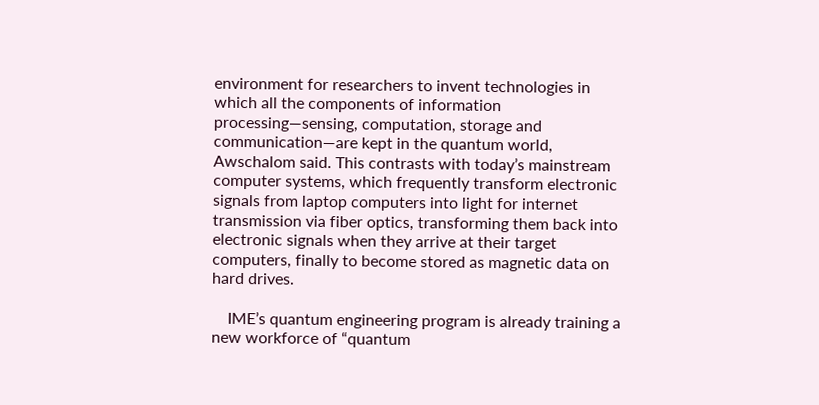environment for researchers to invent technologies in which all the components of information processing—sensing, computation, storage and communication—are kept in the quantum world, Awschalom said. This contrasts with today’s mainstream computer systems, which frequently transform electronic signals from laptop computers into light for internet transmission via fiber optics, transforming them back into electronic signals when they arrive at their target computers, finally to become stored as magnetic data on hard drives.

    IME’s quantum engineering program is already training a new workforce of “quantum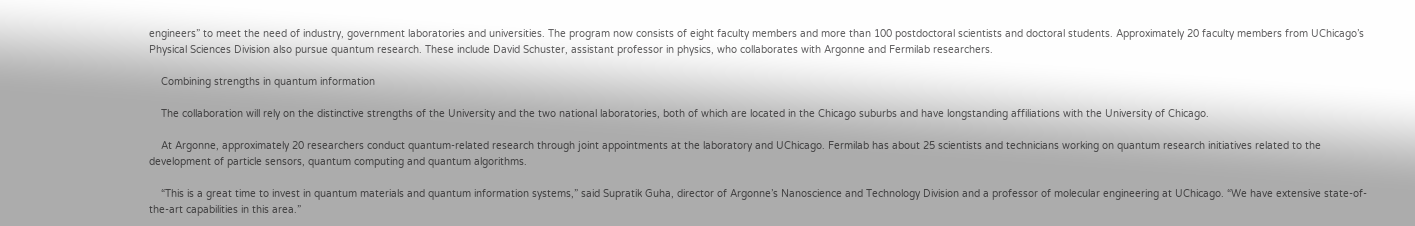engineers” to meet the need of industry, government laboratories and universities. The program now consists of eight faculty members and more than 100 postdoctoral scientists and doctoral students. Approximately 20 faculty members from UChicago’s Physical Sciences Division also pursue quantum research. These include David Schuster, assistant professor in physics, who collaborates with Argonne and Fermilab researchers.

    Combining strengths in quantum information

    The collaboration will rely on the distinctive strengths of the University and the two national laboratories, both of which are located in the Chicago suburbs and have longstanding affiliations with the University of Chicago.

    At Argonne, approximately 20 researchers conduct quantum-related research through joint appointments at the laboratory and UChicago. Fermilab has about 25 scientists and technicians working on quantum research initiatives related to the development of particle sensors, quantum computing and quantum algorithms.

    “This is a great time to invest in quantum materials and quantum information systems,” said Supratik Guha, director of Argonne’s Nanoscience and Technology Division and a professor of molecular engineering at UChicago. “We have extensive state-of-the-art capabilities in this area.”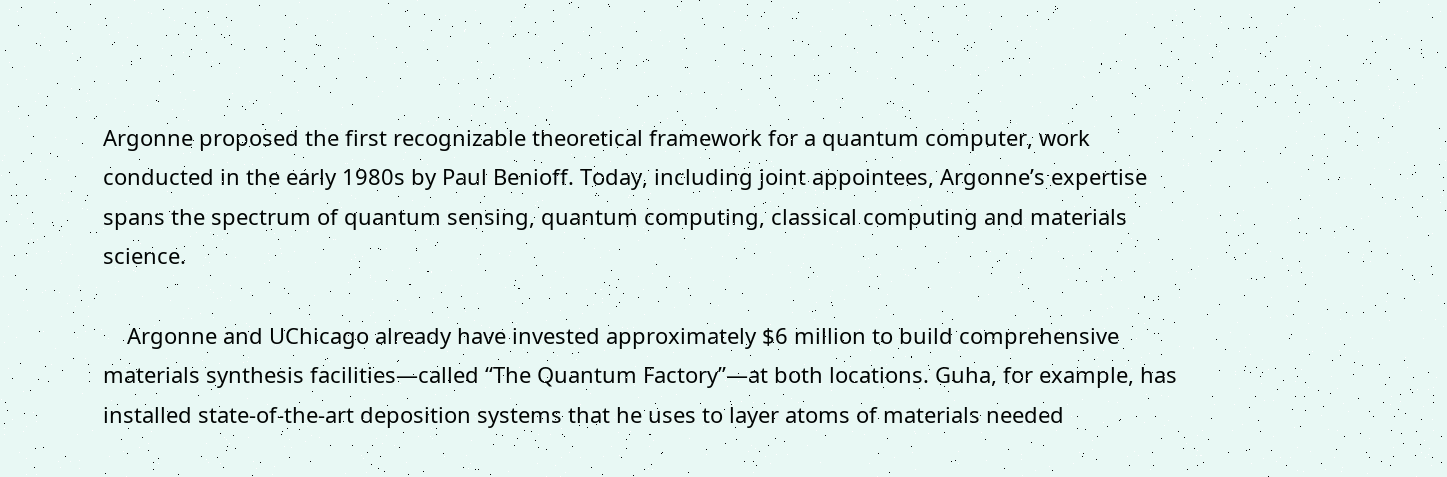Argonne proposed the first recognizable theoretical framework for a quantum computer, work conducted in the early 1980s by Paul Benioff. Today, including joint appointees, Argonne’s expertise spans the spectrum of quantum sensing, quantum computing, classical computing and materials science.

    Argonne and UChicago already have invested approximately $6 million to build comprehensive materials synthesis facilities—called “The Quantum Factory”—at both locations. Guha, for example, has installed state-of-the-art deposition systems that he uses to layer atoms of materials needed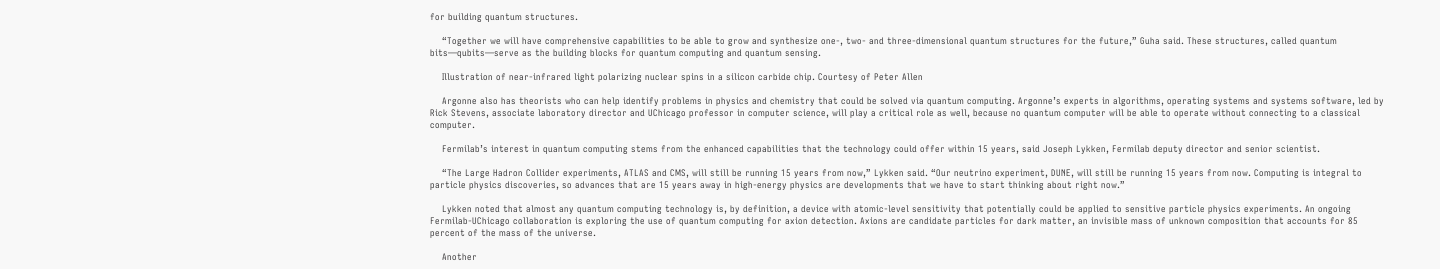for building quantum structures.

    “Together we will have comprehensive capabilities to be able to grow and synthesize one-, two- and three-dimensional quantum structures for the future,” Guha said. These structures, called quantum bits—qubits—serve as the building blocks for quantum computing and quantum sensing.

    Illustration of near-infrared light polarizing nuclear spins in a silicon carbide chip. Courtesy of Peter Allen

    Argonne also has theorists who can help identify problems in physics and chemistry that could be solved via quantum computing. Argonne’s experts in algorithms, operating systems and systems software, led by Rick Stevens, associate laboratory director and UChicago professor in computer science, will play a critical role as well, because no quantum computer will be able to operate without connecting to a classical computer.

    Fermilab’s interest in quantum computing stems from the enhanced capabilities that the technology could offer within 15 years, said Joseph Lykken, Fermilab deputy director and senior scientist.

    “The Large Hadron Collider experiments, ATLAS and CMS, will still be running 15 years from now,” Lykken said. “Our neutrino experiment, DUNE, will still be running 15 years from now. Computing is integral to particle physics discoveries, so advances that are 15 years away in high-energy physics are developments that we have to start thinking about right now.”

    Lykken noted that almost any quantum computing technology is, by definition, a device with atomic-level sensitivity that potentially could be applied to sensitive particle physics experiments. An ongoing Fermilab-UChicago collaboration is exploring the use of quantum computing for axion detection. Axions are candidate particles for dark matter, an invisible mass of unknown composition that accounts for 85 percent of the mass of the universe.

    Another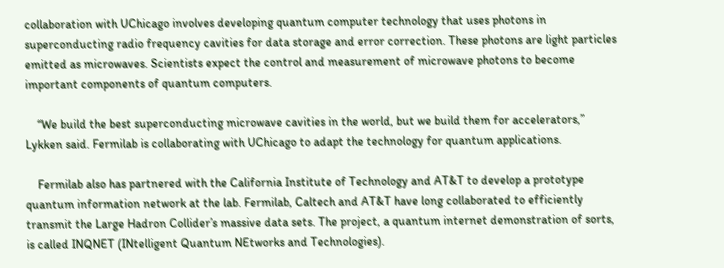collaboration with UChicago involves developing quantum computer technology that uses photons in superconducting radio frequency cavities for data storage and error correction. These photons are light particles emitted as microwaves. Scientists expect the control and measurement of microwave photons to become important components of quantum computers.

    “We build the best superconducting microwave cavities in the world, but we build them for accelerators,” Lykken said. Fermilab is collaborating with UChicago to adapt the technology for quantum applications.

    Fermilab also has partnered with the California Institute of Technology and AT&T to develop a prototype quantum information network at the lab. Fermilab, Caltech and AT&T have long collaborated to efficiently transmit the Large Hadron Collider’s massive data sets. The project, a quantum internet demonstration of sorts, is called INQNET (INtelligent Quantum NEtworks and Technologies).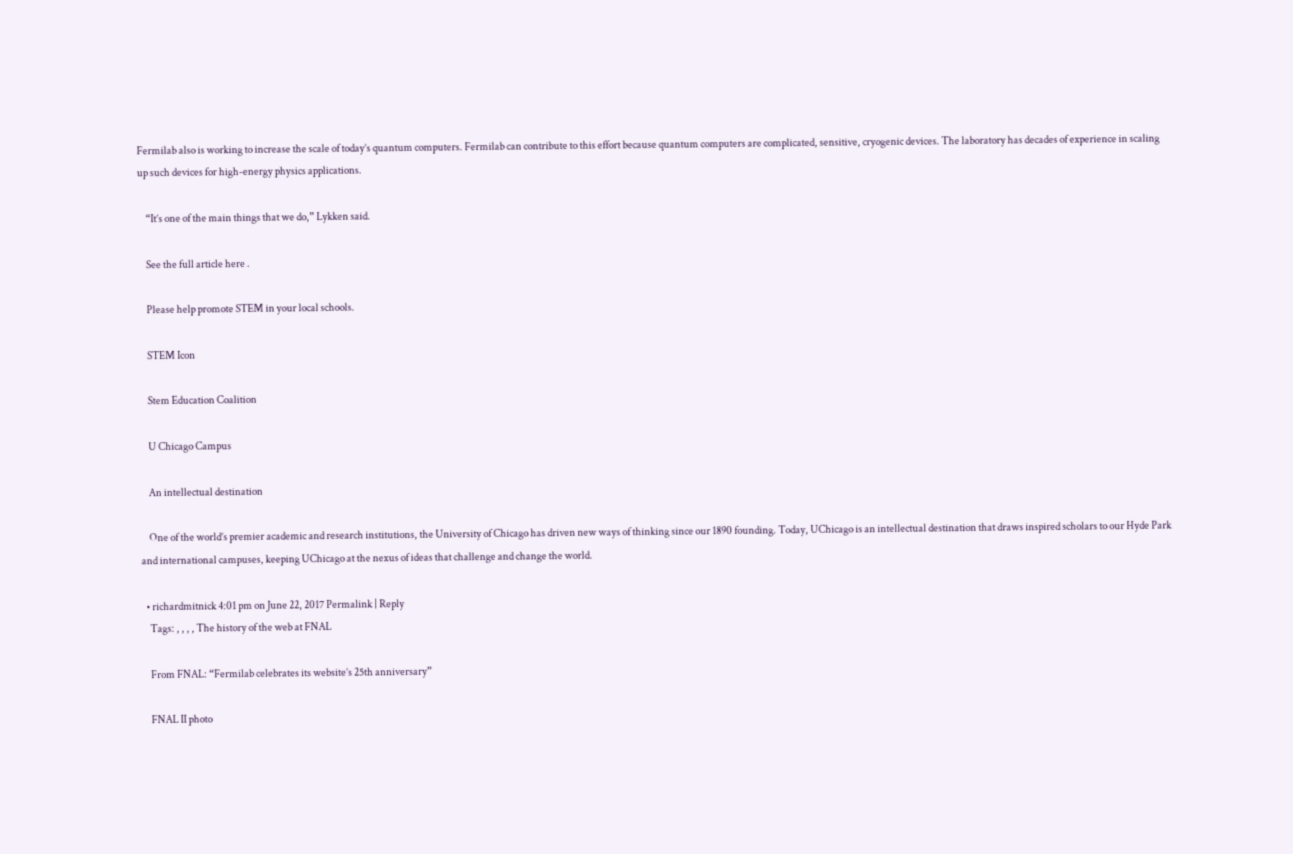Fermilab also is working to increase the scale of today’s quantum computers. Fermilab can contribute to this effort because quantum computers are complicated, sensitive, cryogenic devices. The laboratory has decades of experience in scaling up such devices for high-energy physics applications.

    “It’s one of the main things that we do,” Lykken said.

    See the full article here .

    Please help promote STEM in your local schools.

    STEM Icon

    Stem Education Coalition

    U Chicago Campus

    An intellectual destination

    One of the world’s premier academic and research institutions, the University of Chicago has driven new ways of thinking since our 1890 founding. Today, UChicago is an intellectual destination that draws inspired scholars to our Hyde Park and international campuses, keeping UChicago at the nexus of ideas that challenge and change the world.

  • richardmitnick 4:01 pm on June 22, 2017 Permalink | Reply
    Tags: , , , , The history of the web at FNAL

    From FNAL: “Fermilab celebrates its website’s 25th anniversary”

    FNAL II photo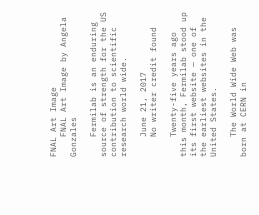FNAL Art Image
    FNAL Art Image by Angela Gonzales

    Fermilab is an enduring source of strength for the US contribution to scientific research world wide.

    June 21, 2017
    No writer credit found

    Twenty-five years ago this month, Fermilab stood up its first website — one of the earliest websites in the United States.

    The World Wide Web was born at CERN in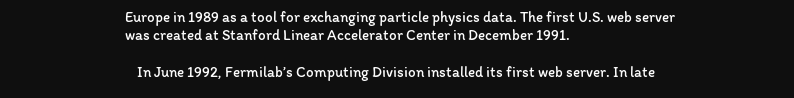Europe in 1989 as a tool for exchanging particle physics data. The first U.S. web server was created at Stanford Linear Accelerator Center in December 1991.

    In June 1992, Fermilab’s Computing Division installed its first web server. In late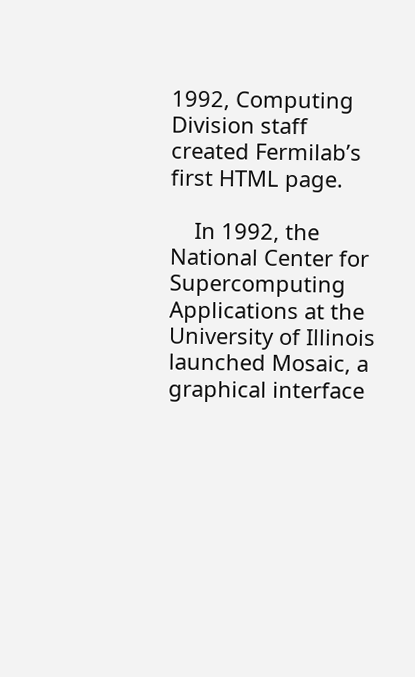1992, Computing Division staff created Fermilab’s first HTML page.

    In 1992, the National Center for Supercomputing Applications at the University of Illinois launched Mosaic, a graphical interface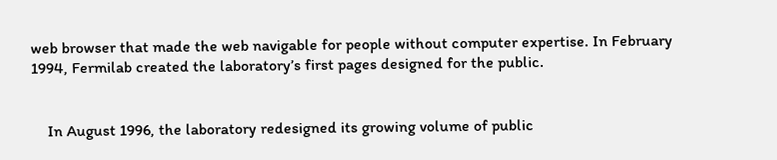web browser that made the web navigable for people without computer expertise. In February 1994, Fermilab created the laboratory’s first pages designed for the public.


    In August 1996, the laboratory redesigned its growing volume of public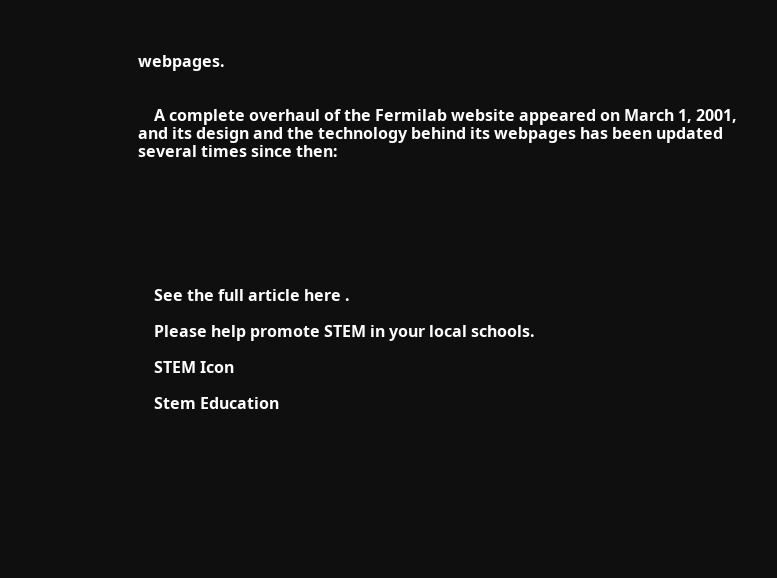webpages.


    A complete overhaul of the Fermilab website appeared on March 1, 2001, and its design and the technology behind its webpages has been updated several times since then:







    See the full article here .

    Please help promote STEM in your local schools.

    STEM Icon

    Stem Education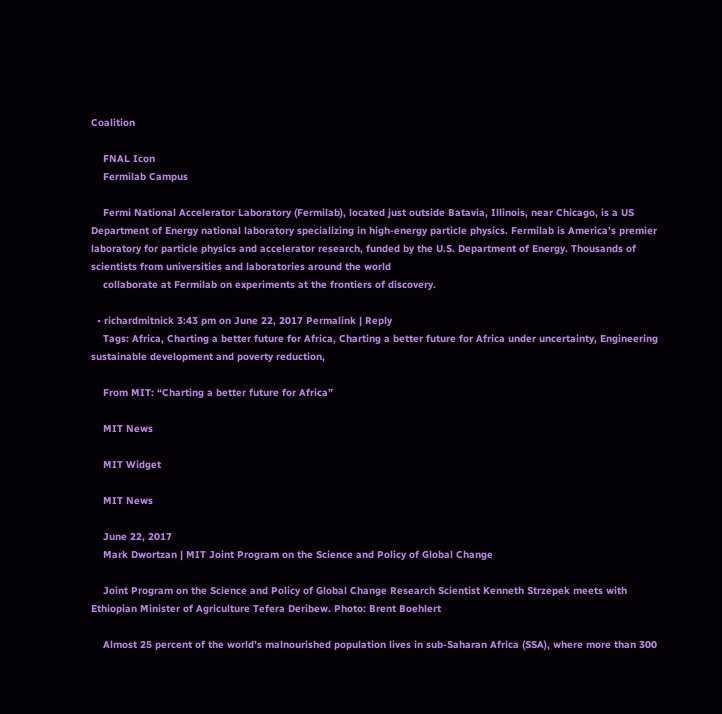Coalition

    FNAL Icon
    Fermilab Campus

    Fermi National Accelerator Laboratory (Fermilab), located just outside Batavia, Illinois, near Chicago, is a US Department of Energy national laboratory specializing in high-energy particle physics. Fermilab is America’s premier laboratory for particle physics and accelerator research, funded by the U.S. Department of Energy. Thousands of scientists from universities and laboratories around the world
    collaborate at Fermilab on experiments at the frontiers of discovery.

  • richardmitnick 3:43 pm on June 22, 2017 Permalink | Reply
    Tags: Africa, Charting a better future for Africa, Charting a better future for Africa under uncertainty, Engineering sustainable development and poverty reduction,

    From MIT: “Charting a better future for Africa”

    MIT News

    MIT Widget

    MIT News

    June 22, 2017
    Mark Dwortzan | MIT Joint Program on the Science and Policy of Global Change

    Joint Program on the Science and Policy of Global Change Research Scientist Kenneth Strzepek meets with Ethiopian Minister of Agriculture Tefera Deribew. Photo: Brent Boehlert

    Almost 25 percent of the world’s malnourished population lives in sub-Saharan Africa (SSA), where more than 300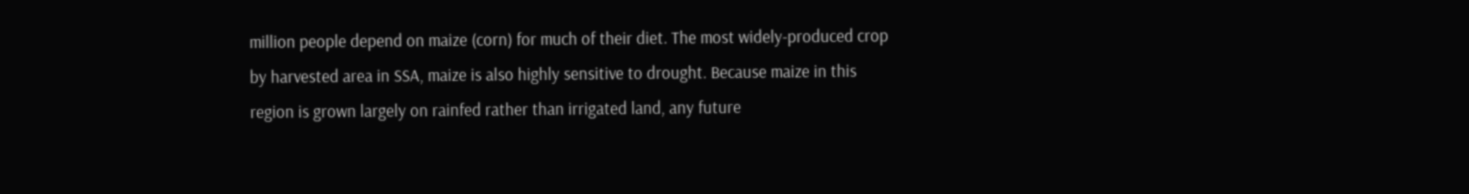million people depend on maize (corn) for much of their diet. The most widely-produced crop by harvested area in SSA, maize is also highly sensitive to drought. Because maize in this region is grown largely on rainfed rather than irrigated land, any future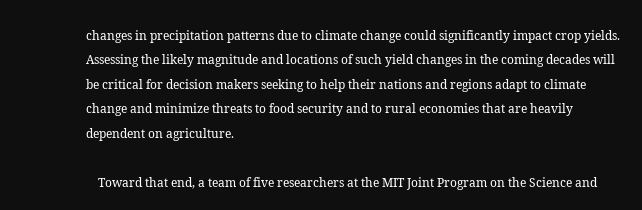changes in precipitation patterns due to climate change could significantly impact crop yields. Assessing the likely magnitude and locations of such yield changes in the coming decades will be critical for decision makers seeking to help their nations and regions adapt to climate change and minimize threats to food security and to rural economies that are heavily dependent on agriculture.

    Toward that end, a team of five researchers at the MIT Joint Program on the Science and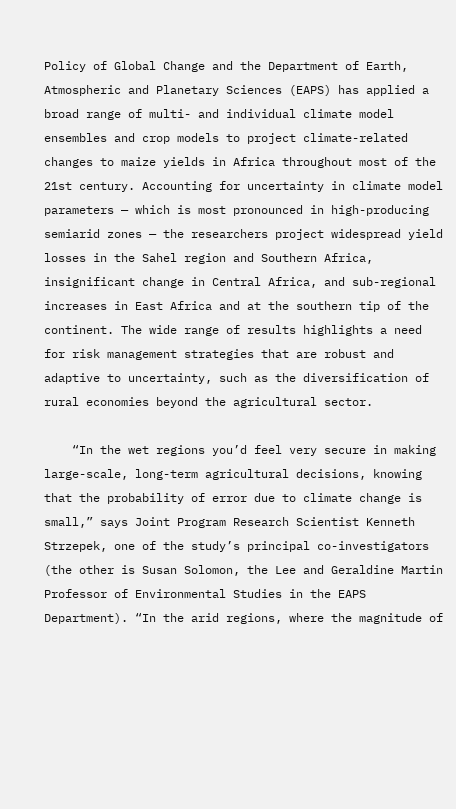Policy of Global Change and the Department of Earth, Atmospheric and Planetary Sciences (EAPS) has applied a broad range of multi- and individual climate model ensembles and crop models to project climate-related changes to maize yields in Africa throughout most of the 21st century. Accounting for uncertainty in climate model parameters — which is most pronounced in high-producing semiarid zones — the researchers project widespread yield losses in the Sahel region and Southern Africa, insignificant change in Central Africa, and sub-regional increases in East Africa and at the southern tip of the continent. The wide range of results highlights a need for risk management strategies that are robust and adaptive to uncertainty, such as the diversification of rural economies beyond the agricultural sector.

    “In the wet regions you’d feel very secure in making large-scale, long-term agricultural decisions, knowing that the probability of error due to climate change is small,” says Joint Program Research Scientist Kenneth Strzepek, one of the study’s principal co-investigators (the other is Susan Solomon, the Lee and Geraldine Martin Professor of Environmental Studies in the EAPS Department). “In the arid regions, where the magnitude of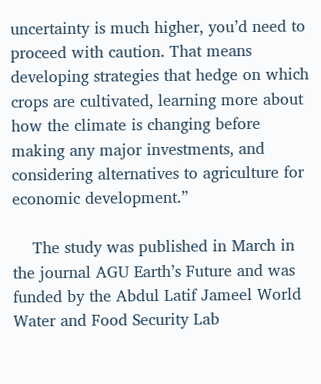uncertainty is much higher, you’d need to proceed with caution. That means developing strategies that hedge on which crops are cultivated, learning more about how the climate is changing before making any major investments, and considering alternatives to agriculture for economic development.”

    The study was published in March in the journal AGU Earth’s Future and was funded by the Abdul Latif Jameel World Water and Food Security Lab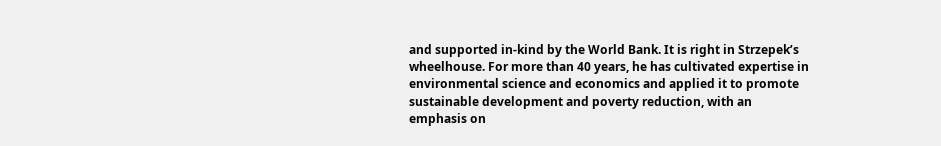and supported in-kind by the World Bank. It is right in Strzepek’s wheelhouse. For more than 40 years, he has cultivated expertise in environmental science and economics and applied it to promote sustainable development and poverty reduction, with an emphasis on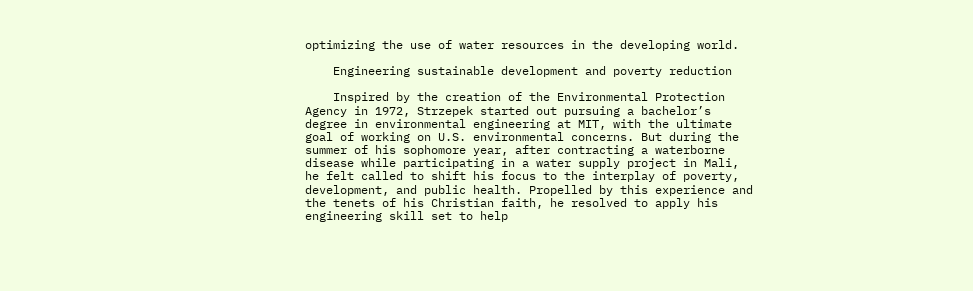optimizing the use of water resources in the developing world.

    Engineering sustainable development and poverty reduction

    Inspired by the creation of the Environmental Protection Agency in 1972, Strzepek started out pursuing a bachelor’s degree in environmental engineering at MIT, with the ultimate goal of working on U.S. environmental concerns. But during the summer of his sophomore year, after contracting a waterborne disease while participating in a water supply project in Mali, he felt called to shift his focus to the interplay of poverty, development, and public health. Propelled by this experience and the tenets of his Christian faith, he resolved to apply his engineering skill set to help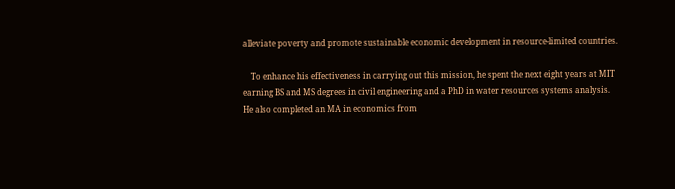alleviate poverty and promote sustainable economic development in resource-limited countries.

    To enhance his effectiveness in carrying out this mission, he spent the next eight years at MIT earning BS and MS degrees in civil engineering and a PhD in water resources systems analysis. He also completed an MA in economics from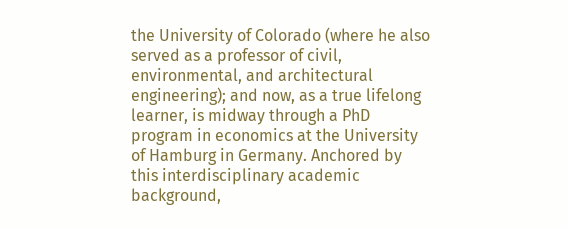the University of Colorado (where he also served as a professor of civil, environmental, and architectural engineering); and now, as a true lifelong learner, is midway through a PhD program in economics at the University of Hamburg in Germany. Anchored by this interdisciplinary academic background,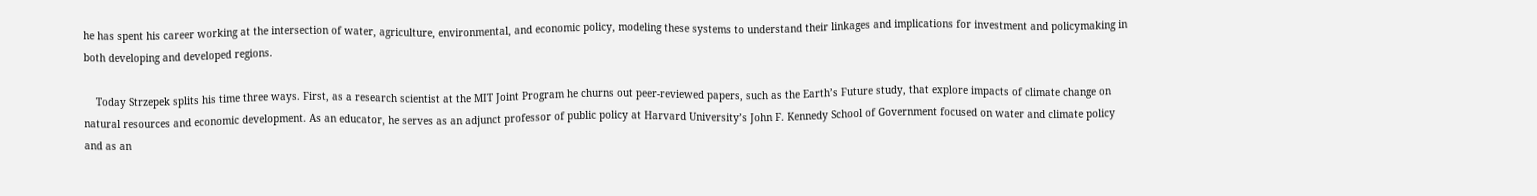he has spent his career working at the intersection of water, agriculture, environmental, and economic policy, modeling these systems to understand their linkages and implications for investment and policymaking in both developing and developed regions.

    Today Strzepek splits his time three ways. First, as a research scientist at the MIT Joint Program he churns out peer-reviewed papers, such as the Earth’s Future study, that explore impacts of climate change on natural resources and economic development. As an educator, he serves as an adjunct professor of public policy at Harvard University’s John F. Kennedy School of Government focused on water and climate policy and as an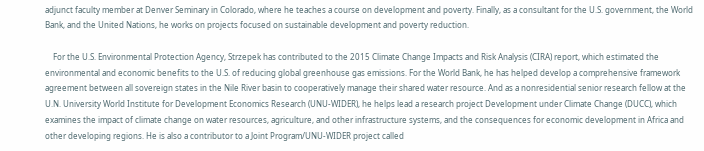adjunct faculty member at Denver Seminary in Colorado, where he teaches a course on development and poverty. Finally, as a consultant for the U.S. government, the World Bank, and the United Nations, he works on projects focused on sustainable development and poverty reduction.

    For the U.S. Environmental Protection Agency, Strzepek has contributed to the 2015 Climate Change Impacts and Risk Analysis (CIRA) report, which estimated the environmental and economic benefits to the U.S. of reducing global greenhouse gas emissions. For the World Bank, he has helped develop a comprehensive framework agreement between all sovereign states in the Nile River basin to cooperatively manage their shared water resource. And as a nonresidential senior research fellow at the U.N. University World Institute for Development Economics Research (UNU-WIDER), he helps lead a research project Development under Climate Change (DUCC), which examines the impact of climate change on water resources, agriculture, and other infrastructure systems, and the consequences for economic development in Africa and other developing regions. He is also a contributor to a Joint Program/UNU-WIDER project called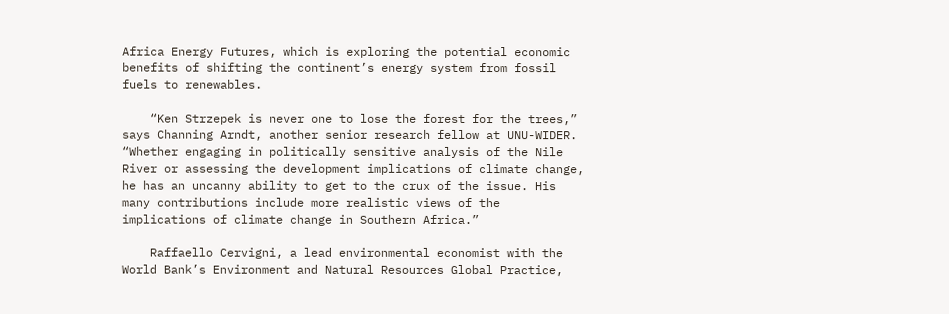Africa Energy Futures, which is exploring the potential economic benefits of shifting the continent’s energy system from fossil fuels to renewables.

    “Ken Strzepek is never one to lose the forest for the trees,” says Channing Arndt, another senior research fellow at UNU-WIDER. “Whether engaging in politically sensitive analysis of the Nile River or assessing the development implications of climate change, he has an uncanny ability to get to the crux of the issue. His many contributions include more realistic views of the implications of climate change in Southern Africa.”

    Raffaello Cervigni, a lead environmental economist with the World Bank’s Environment and Natural Resources Global Practice,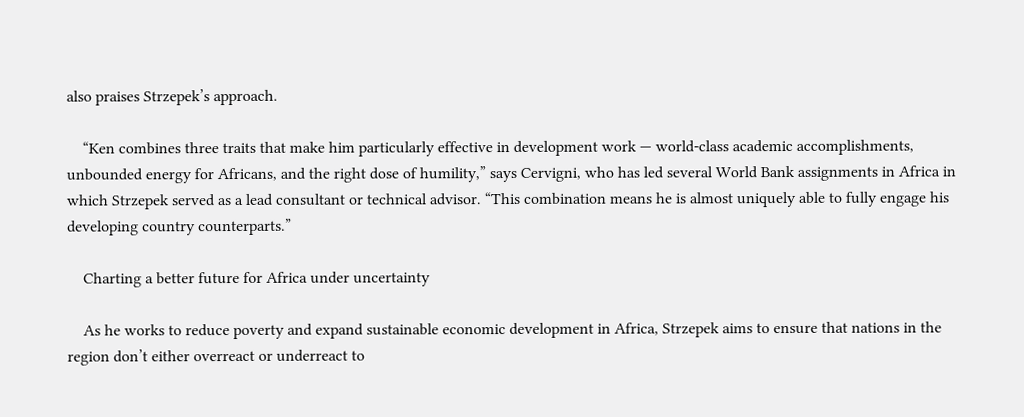also praises Strzepek’s approach.

    “Ken combines three traits that make him particularly effective in development work — world-class academic accomplishments, unbounded energy for Africans, and the right dose of humility,” says Cervigni, who has led several World Bank assignments in Africa in which Strzepek served as a lead consultant or technical advisor. “This combination means he is almost uniquely able to fully engage his developing country counterparts.”

    Charting a better future for Africa under uncertainty

    As he works to reduce poverty and expand sustainable economic development in Africa, Strzepek aims to ensure that nations in the region don’t either overreact or underreact to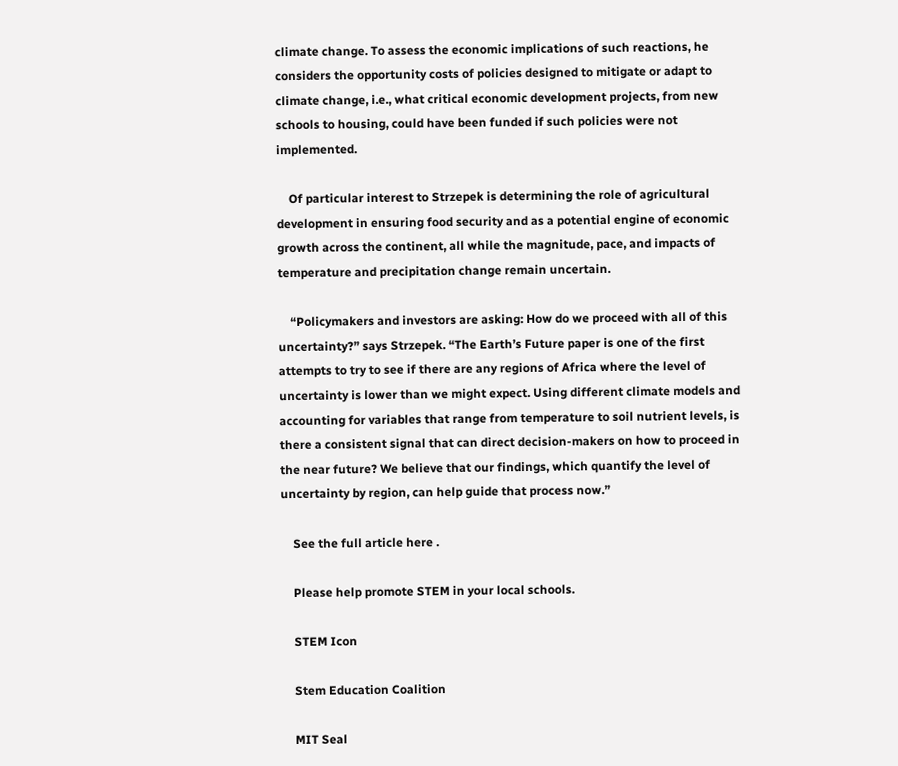climate change. To assess the economic implications of such reactions, he considers the opportunity costs of policies designed to mitigate or adapt to climate change, i.e., what critical economic development projects, from new schools to housing, could have been funded if such policies were not implemented.

    Of particular interest to Strzepek is determining the role of agricultural development in ensuring food security and as a potential engine of economic growth across the continent, all while the magnitude, pace, and impacts of temperature and precipitation change remain uncertain.

    “Policymakers and investors are asking: How do we proceed with all of this uncertainty?” says Strzepek. “The Earth’s Future paper is one of the first attempts to try to see if there are any regions of Africa where the level of uncertainty is lower than we might expect. Using different climate models and accounting for variables that range from temperature to soil nutrient levels, is there a consistent signal that can direct decision-makers on how to proceed in the near future? We believe that our findings, which quantify the level of uncertainty by region, can help guide that process now.”

    See the full article here .

    Please help promote STEM in your local schools.

    STEM Icon

    Stem Education Coalition

    MIT Seal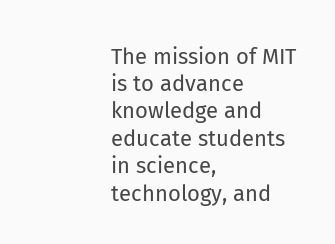The mission of MIT is to advance knowledge and educate students in science, technology, and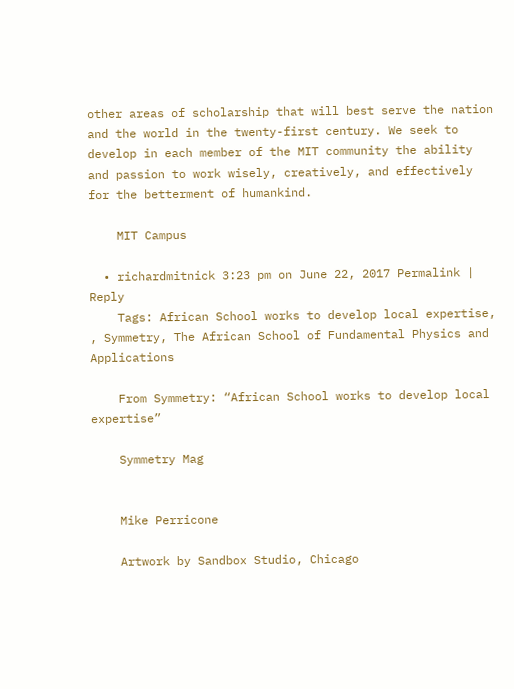other areas of scholarship that will best serve the nation and the world in the twenty-first century. We seek to develop in each member of the MIT community the ability and passion to work wisely, creatively, and effectively for the betterment of humankind.

    MIT Campus

  • richardmitnick 3:23 pm on June 22, 2017 Permalink | Reply
    Tags: African School works to develop local expertise, , Symmetry, The African School of Fundamental Physics and Applications

    From Symmetry: “African School works to develop local expertise”

    Symmetry Mag


    Mike Perricone

    Artwork by Sandbox Studio, Chicago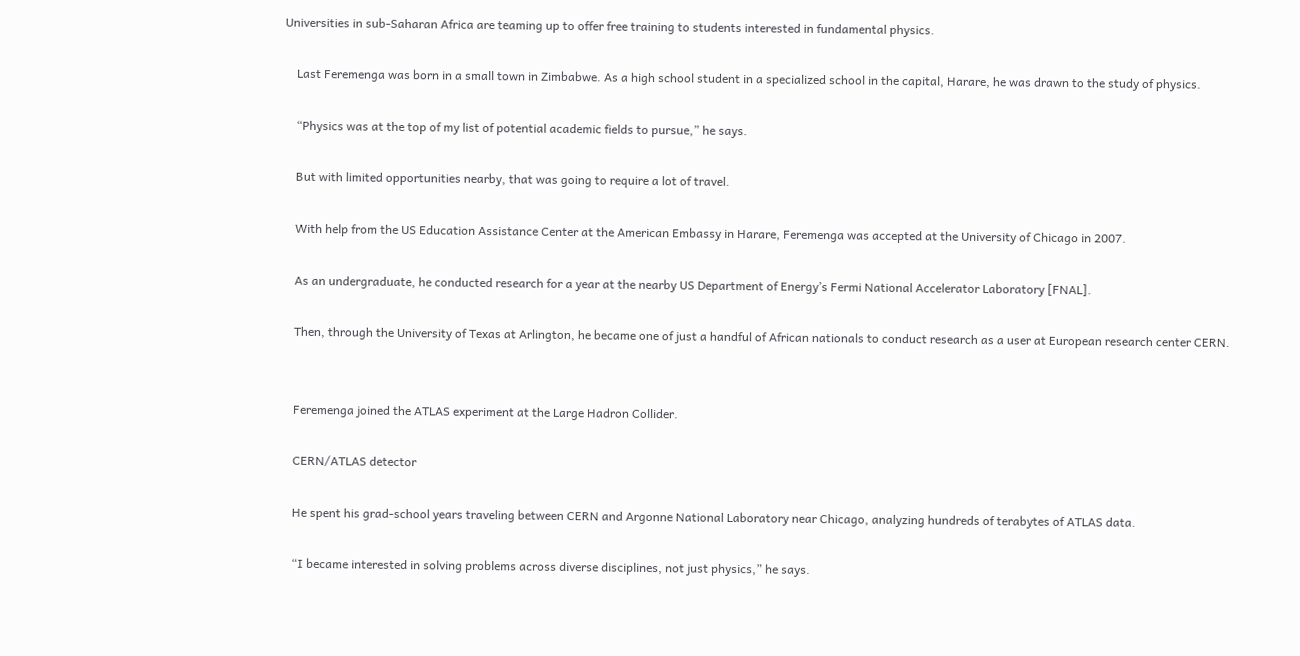Universities in sub-Saharan Africa are teaming up to offer free training to students interested in fundamental physics.

    Last Feremenga was born in a small town in Zimbabwe. As a high school student in a specialized school in the capital, Harare, he was drawn to the study of physics.

    “Physics was at the top of my list of potential academic fields to pursue,” he says.

    But with limited opportunities nearby, that was going to require a lot of travel.

    With help from the US Education Assistance Center at the American Embassy in Harare, Feremenga was accepted at the University of Chicago in 2007.

    As an undergraduate, he conducted research for a year at the nearby US Department of Energy’s Fermi National Accelerator Laboratory [FNAL].

    Then, through the University of Texas at Arlington, he became one of just a handful of African nationals to conduct research as a user at European research center CERN.


    Feremenga joined the ATLAS experiment at the Large Hadron Collider.

    CERN/ATLAS detector

    He spent his grad-school years traveling between CERN and Argonne National Laboratory near Chicago, analyzing hundreds of terabytes of ATLAS data.

    “I became interested in solving problems across diverse disciplines, not just physics,” he says.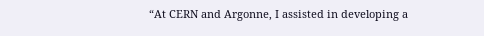“At CERN and Argonne, I assisted in developing a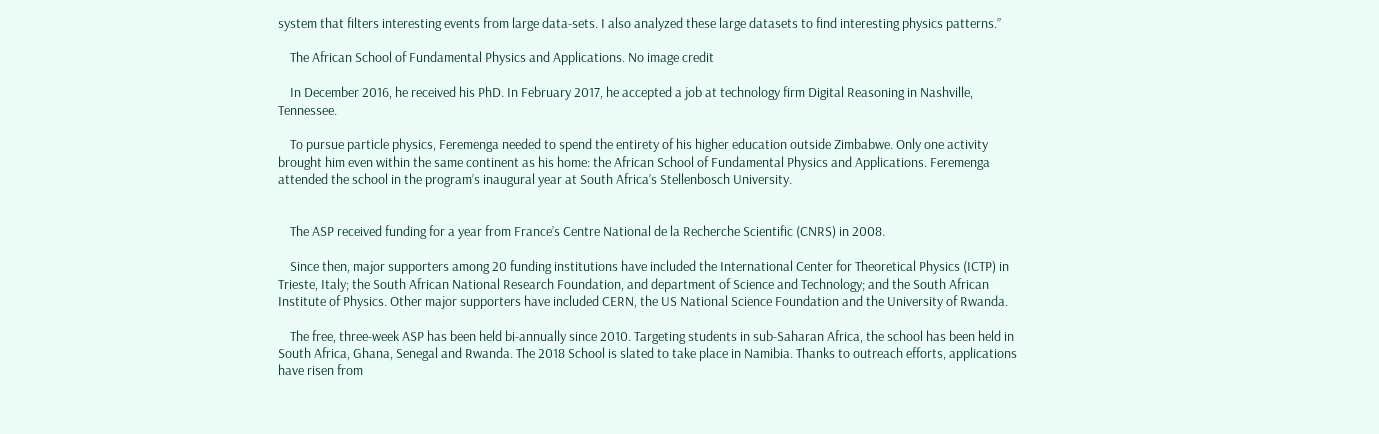system that filters interesting events from large data-sets. I also analyzed these large datasets to find interesting physics patterns.”

    The African School of Fundamental Physics and Applications. No image credit

    In December 2016, he received his PhD. In February 2017, he accepted a job at technology firm Digital Reasoning in Nashville, Tennessee.

    To pursue particle physics, Feremenga needed to spend the entirety of his higher education outside Zimbabwe. Only one activity brought him even within the same continent as his home: the African School of Fundamental Physics and Applications. Feremenga attended the school in the program’s inaugural year at South Africa’s Stellenbosch University.


    The ASP received funding for a year from France’s Centre National de la Recherche Scientific (CNRS) in 2008.

    Since then, major supporters among 20 funding institutions have included the International Center for Theoretical Physics (ICTP) in Trieste, Italy; the South African National Research Foundation, and department of Science and Technology; and the South African Institute of Physics. Other major supporters have included CERN, the US National Science Foundation and the University of Rwanda.

    The free, three-week ASP has been held bi-annually since 2010. Targeting students in sub-Saharan Africa, the school has been held in South Africa, Ghana, Senegal and Rwanda. The 2018 School is slated to take place in Namibia. Thanks to outreach efforts, applications have risen from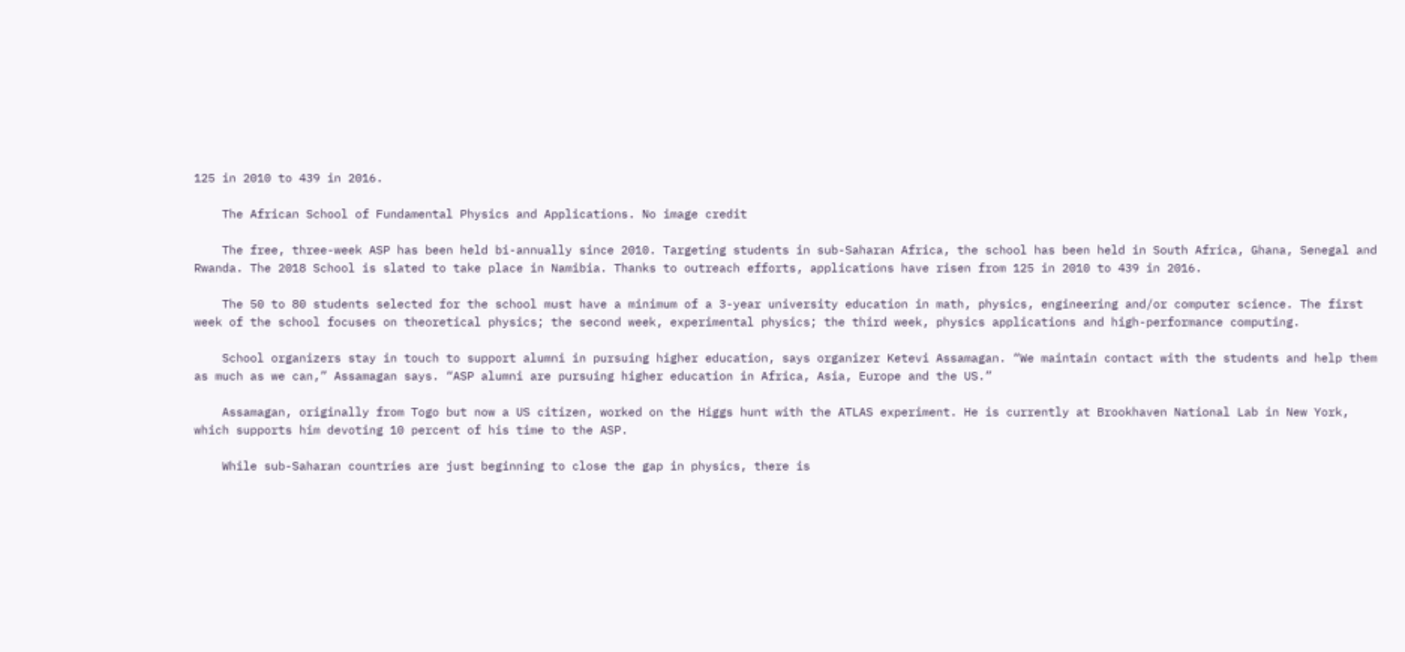125 in 2010 to 439 in 2016.

    The African School of Fundamental Physics and Applications. No image credit

    The free, three-week ASP has been held bi-annually since 2010. Targeting students in sub-Saharan Africa, the school has been held in South Africa, Ghana, Senegal and Rwanda. The 2018 School is slated to take place in Namibia. Thanks to outreach efforts, applications have risen from 125 in 2010 to 439 in 2016.

    The 50 to 80 students selected for the school must have a minimum of a 3-year university education in math, physics, engineering and/or computer science. The first week of the school focuses on theoretical physics; the second week, experimental physics; the third week, physics applications and high-performance computing.

    School organizers stay in touch to support alumni in pursuing higher education, says organizer Ketevi Assamagan. “We maintain contact with the students and help them as much as we can,” Assamagan says. “ASP alumni are pursuing higher education in Africa, Asia, Europe and the US.”

    Assamagan, originally from Togo but now a US citizen, worked on the Higgs hunt with the ATLAS experiment. He is currently at Brookhaven National Lab in New York, which supports him devoting 10 percent of his time to the ASP.

    While sub-Saharan countries are just beginning to close the gap in physics, there is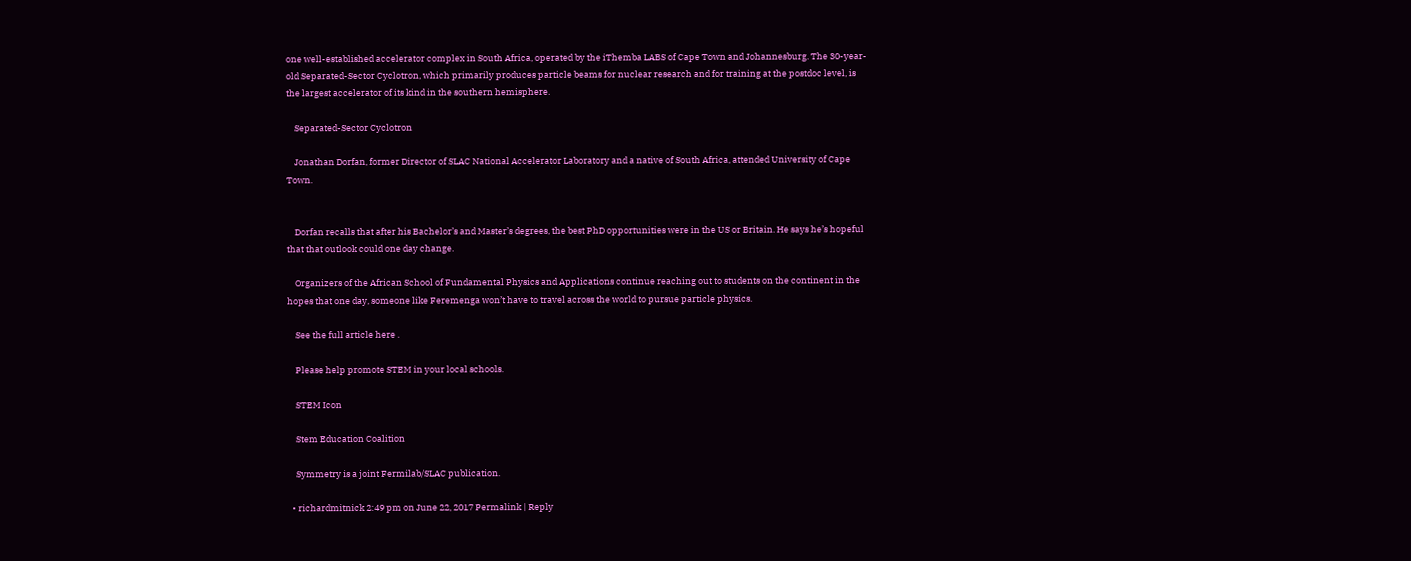one well-established accelerator complex in South Africa, operated by the iThemba LABS of Cape Town and Johannesburg. The 30-year-old Separated-Sector Cyclotron, which primarily produces particle beams for nuclear research and for training at the postdoc level, is the largest accelerator of its kind in the southern hemisphere.

    Separated-Sector Cyclotron

    Jonathan Dorfan, former Director of SLAC National Accelerator Laboratory and a native of South Africa, attended University of Cape Town.


    Dorfan recalls that after his Bachelor’s and Master’s degrees, the best PhD opportunities were in the US or Britain. He says he’s hopeful that that outlook could one day change.

    Organizers of the African School of Fundamental Physics and Applications continue reaching out to students on the continent in the hopes that one day, someone like Feremenga won’t have to travel across the world to pursue particle physics.

    See the full article here .

    Please help promote STEM in your local schools.

    STEM Icon

    Stem Education Coalition

    Symmetry is a joint Fermilab/SLAC publication.

  • richardmitnick 2:49 pm on June 22, 2017 Permalink | Reply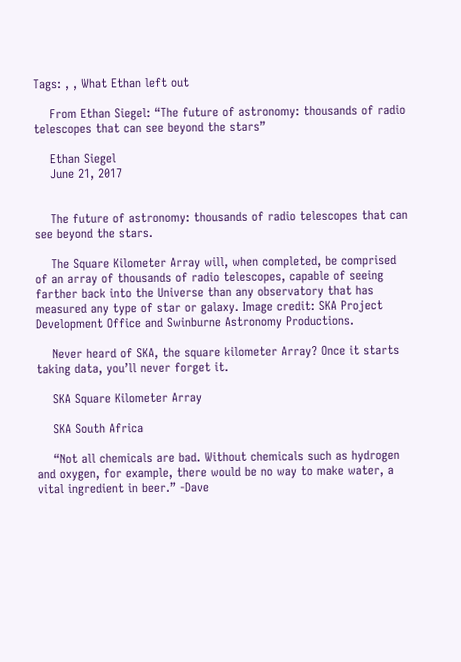Tags: , , What Ethan left out

    From Ethan Siegel: “The future of astronomy: thousands of radio telescopes that can see beyond the stars”

    Ethan Siegel
    June 21, 2017


    The future of astronomy: thousands of radio telescopes that can see beyond the stars.

    The Square Kilometer Array will, when completed, be comprised of an array of thousands of radio telescopes, capable of seeing farther back into the Universe than any observatory that has measured any type of star or galaxy. Image credit: SKA Project Development Office and Swinburne Astronomy Productions.

    Never heard of SKA, the square kilometer Array? Once it starts taking data, you’ll never forget it.

    SKA Square Kilometer Array

    SKA South Africa

    “Not all chemicals are bad. Without chemicals such as hydrogen and oxygen, for example, there would be no way to make water, a vital ingredient in beer.” -Dave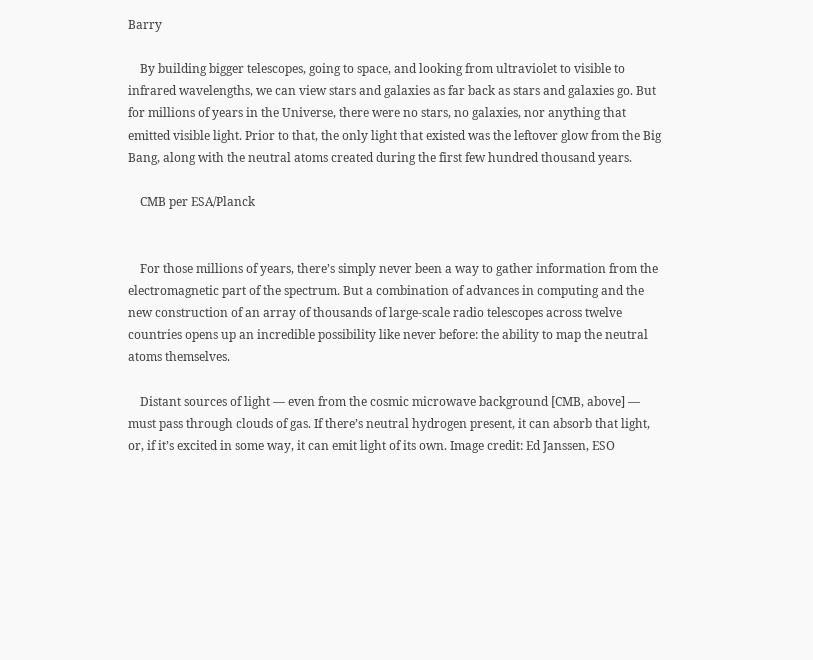Barry

    By building bigger telescopes, going to space, and looking from ultraviolet to visible to infrared wavelengths, we can view stars and galaxies as far back as stars and galaxies go. But for millions of years in the Universe, there were no stars, no galaxies, nor anything that emitted visible light. Prior to that, the only light that existed was the leftover glow from the Big Bang, along with the neutral atoms created during the first few hundred thousand years.

    CMB per ESA/Planck


    For those millions of years, there’s simply never been a way to gather information from the electromagnetic part of the spectrum. But a combination of advances in computing and the new construction of an array of thousands of large-scale radio telescopes across twelve countries opens up an incredible possibility like never before: the ability to map the neutral atoms themselves.

    Distant sources of light — even from the cosmic microwave background [CMB, above] — must pass through clouds of gas. If there’s neutral hydrogen present, it can absorb that light, or, if it’s excited in some way, it can emit light of its own. Image credit: Ed Janssen, ESO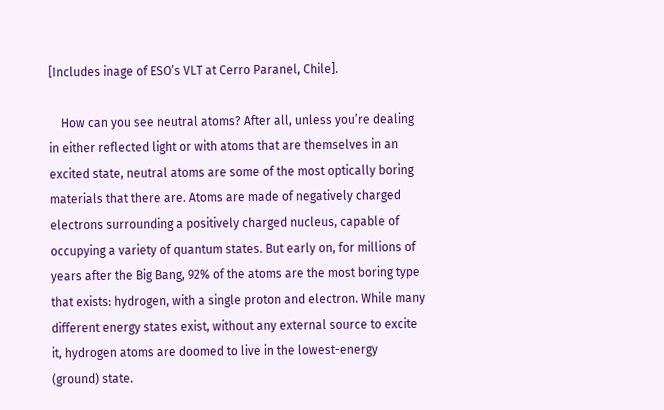[Includes inage of ESO’s VLT at Cerro Paranel, Chile].

    How can you see neutral atoms? After all, unless you’re dealing in either reflected light or with atoms that are themselves in an excited state, neutral atoms are some of the most optically boring materials that there are. Atoms are made of negatively charged electrons surrounding a positively charged nucleus, capable of occupying a variety of quantum states. But early on, for millions of years after the Big Bang, 92% of the atoms are the most boring type that exists: hydrogen, with a single proton and electron. While many different energy states exist, without any external source to excite it, hydrogen atoms are doomed to live in the lowest-energy (ground) state.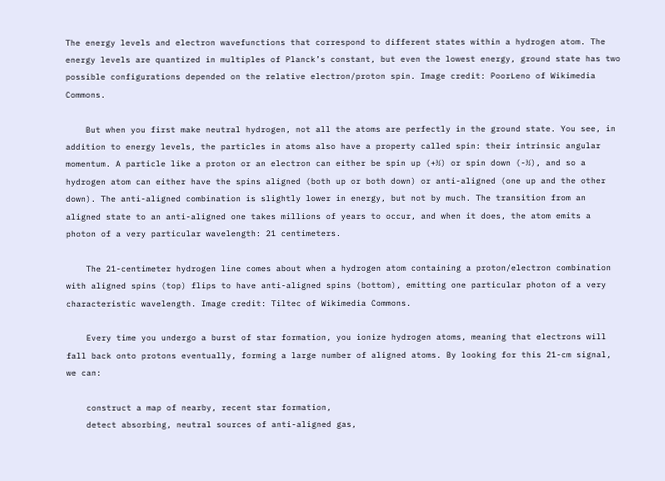The energy levels and electron wavefunctions that correspond to different states within a hydrogen atom. The energy levels are quantized in multiples of Planck’s constant, but even the lowest energy, ground state has two possible configurations depended on the relative electron/proton spin. Image credit: PoorLeno of Wikimedia Commons.

    But when you first make neutral hydrogen, not all the atoms are perfectly in the ground state. You see, in addition to energy levels, the particles in atoms also have a property called spin: their intrinsic angular momentum. A particle like a proton or an electron can either be spin up (+½) or spin down (-½), and so a hydrogen atom can either have the spins aligned (both up or both down) or anti-aligned (one up and the other down). The anti-aligned combination is slightly lower in energy, but not by much. The transition from an aligned state to an anti-aligned one takes millions of years to occur, and when it does, the atom emits a photon of a very particular wavelength: 21 centimeters.

    The 21-centimeter hydrogen line comes about when a hydrogen atom containing a proton/electron combination with aligned spins (top) flips to have anti-aligned spins (bottom), emitting one particular photon of a very characteristic wavelength. Image credit: Tiltec of Wikimedia Commons.

    Every time you undergo a burst of star formation, you ionize hydrogen atoms, meaning that electrons will fall back onto protons eventually, forming a large number of aligned atoms. By looking for this 21-cm signal, we can:

    construct a map of nearby, recent star formation,
    detect absorbing, neutral sources of anti-aligned gas,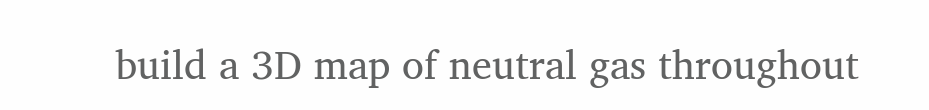build a 3D map of neutral gas throughout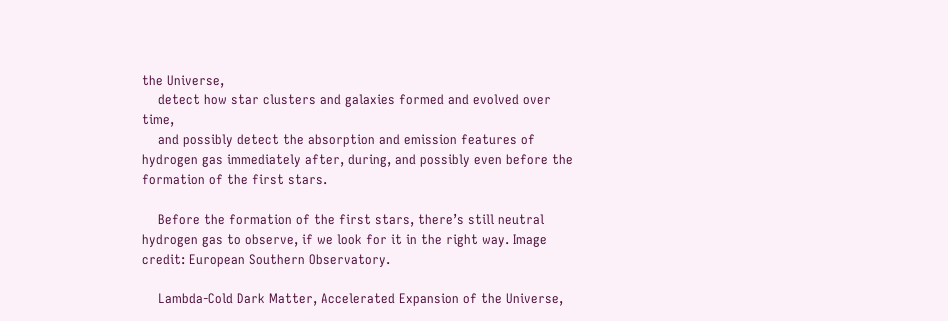the Universe,
    detect how star clusters and galaxies formed and evolved over time,
    and possibly detect the absorption and emission features of hydrogen gas immediately after, during, and possibly even before the formation of the first stars.

    Before the formation of the first stars, there’s still neutral hydrogen gas to observe, if we look for it in the right way. Image credit: European Southern Observatory.

    Lambda-Cold Dark Matter, Accelerated Expansion of the Universe,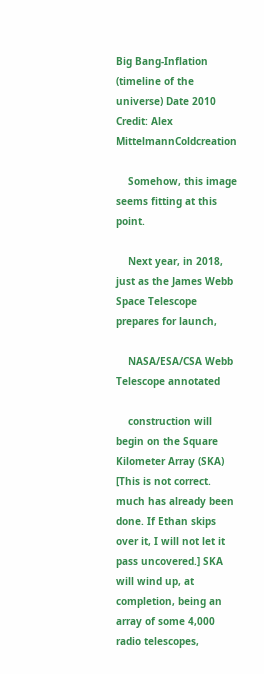Big Bang-Inflation (timeline of the universe) Date 2010 Credit: Alex MittelmannColdcreation

    Somehow, this image seems fitting at this point.

    Next year, in 2018, just as the James Webb Space Telescope prepares for launch,

    NASA/ESA/CSA Webb Telescope annotated

    construction will begin on the Square Kilometer Array (SKA) [This is not correct. much has already been done. If Ethan skips over it, I will not let it pass uncovered.] SKA will wind up, at completion, being an array of some 4,000 radio telescopes,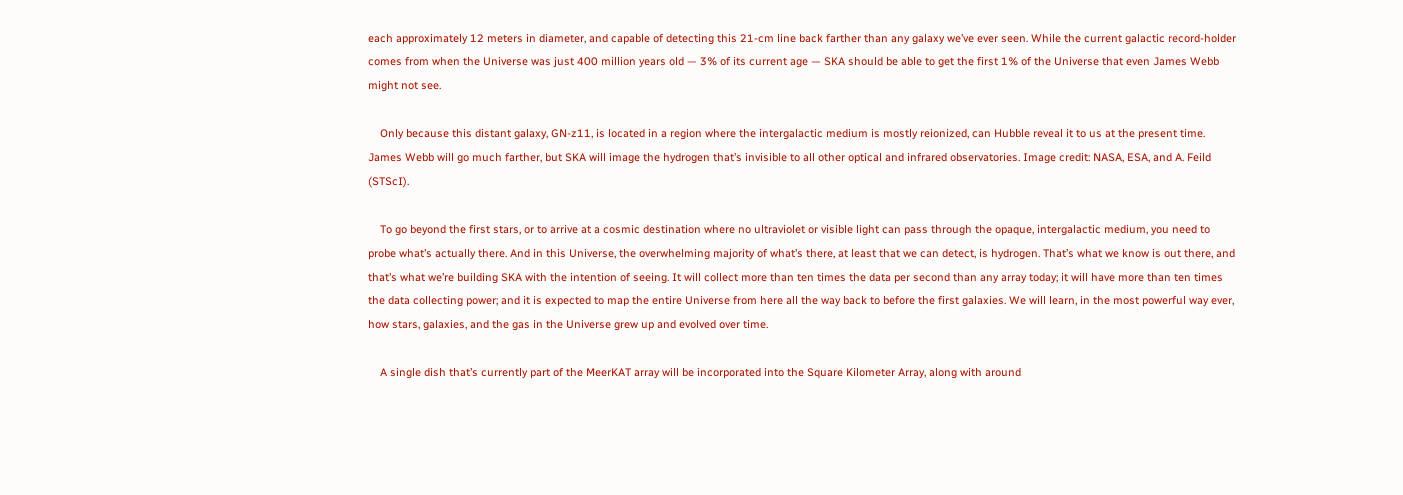each approximately 12 meters in diameter, and capable of detecting this 21-cm line back farther than any galaxy we’ve ever seen. While the current galactic record-holder comes from when the Universe was just 400 million years old — 3% of its current age — SKA should be able to get the first 1% of the Universe that even James Webb might not see.

    Only because this distant galaxy, GN-z11, is located in a region where the intergalactic medium is mostly reionized, can Hubble reveal it to us at the present time. James Webb will go much farther, but SKA will image the hydrogen that’s invisible to all other optical and infrared observatories. Image credit: NASA, ESA, and A. Feild (STScI).

    To go beyond the first stars, or to arrive at a cosmic destination where no ultraviolet or visible light can pass through the opaque, intergalactic medium, you need to probe what’s actually there. And in this Universe, the overwhelming majority of what’s there, at least that we can detect, is hydrogen. That’s what we know is out there, and that’s what we’re building SKA with the intention of seeing. It will collect more than ten times the data per second than any array today; it will have more than ten times the data collecting power; and it is expected to map the entire Universe from here all the way back to before the first galaxies. We will learn, in the most powerful way ever, how stars, galaxies, and the gas in the Universe grew up and evolved over time.

    A single dish that’s currently part of the MeerKAT array will be incorporated into the Square Kilometer Array, along with around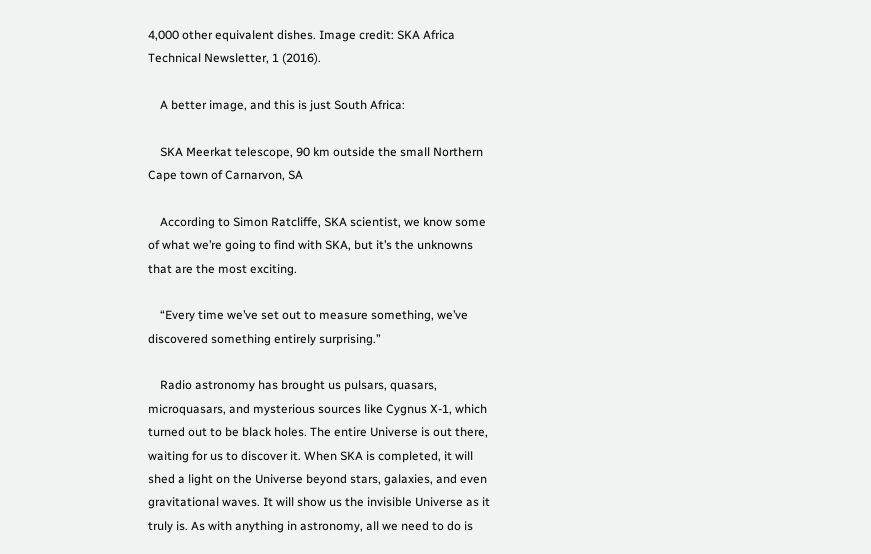4,000 other equivalent dishes. Image credit: SKA Africa Technical Newsletter, 1 (2016).

    A better image, and this is just South Africa:

    SKA Meerkat telescope, 90 km outside the small Northern Cape town of Carnarvon, SA

    According to Simon Ratcliffe, SKA scientist, we know some of what we’re going to find with SKA, but it’s the unknowns that are the most exciting.

    “Every time we’ve set out to measure something, we’ve discovered something entirely surprising.”

    Radio astronomy has brought us pulsars, quasars, microquasars, and mysterious sources like Cygnus X-1, which turned out to be black holes. The entire Universe is out there, waiting for us to discover it. When SKA is completed, it will shed a light on the Universe beyond stars, galaxies, and even gravitational waves. It will show us the invisible Universe as it truly is. As with anything in astronomy, all we need to do is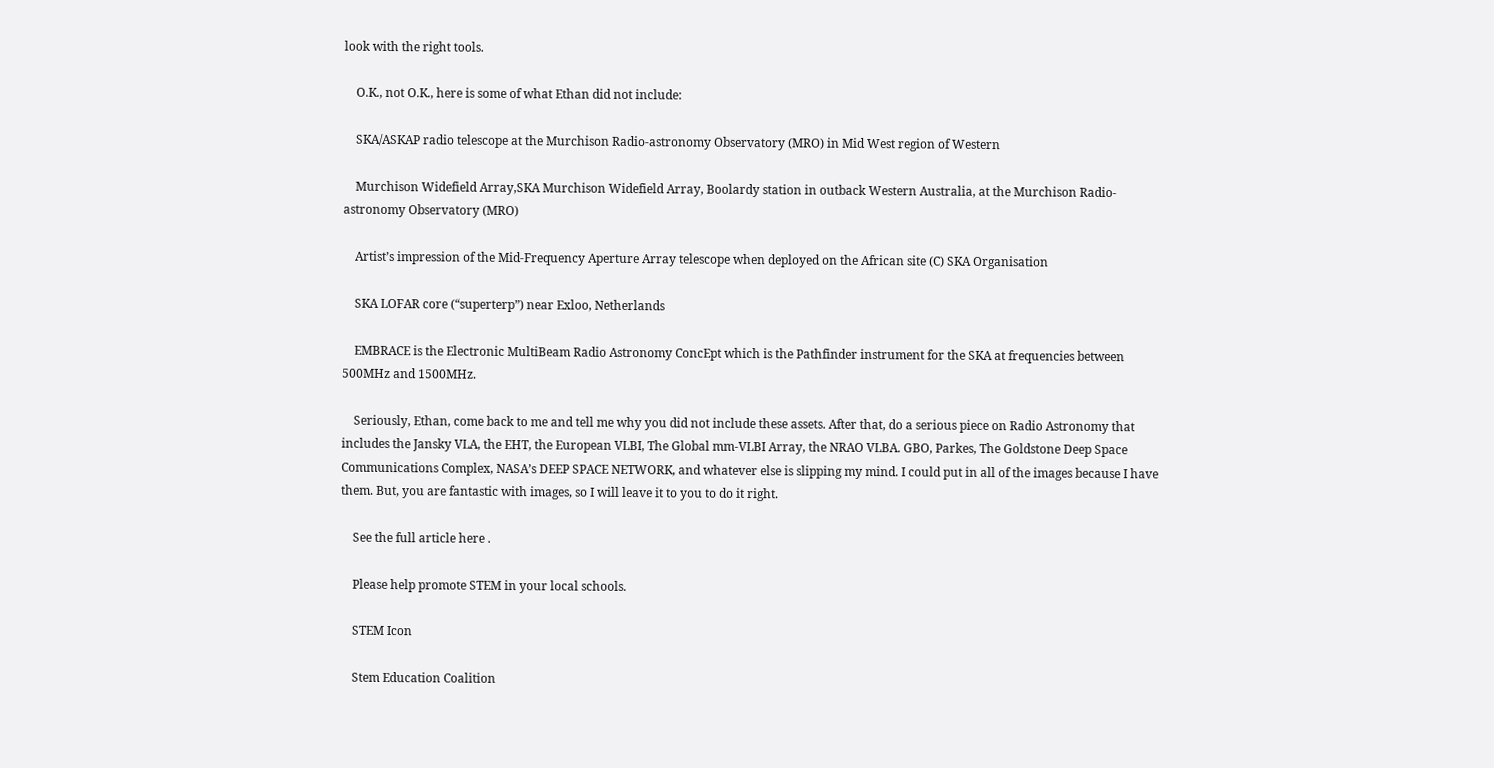look with the right tools.

    O.K., not O.K., here is some of what Ethan did not include:

    SKA/ASKAP radio telescope at the Murchison Radio-astronomy Observatory (MRO) in Mid West region of Western

    Murchison Widefield Array,SKA Murchison Widefield Array, Boolardy station in outback Western Australia, at the Murchison Radio-astronomy Observatory (MRO)

    Artist’s impression of the Mid-Frequency Aperture Array telescope when deployed on the African site (C) SKA Organisation

    SKA LOFAR core (“superterp”) near Exloo, Netherlands

    EMBRACE is the Electronic MultiBeam Radio Astronomy ConcEpt which is the Pathfinder instrument for the SKA at frequencies between 500MHz and 1500MHz.

    Seriously, Ethan, come back to me and tell me why you did not include these assets. After that, do a serious piece on Radio Astronomy that includes the Jansky VLA, the EHT, the European VLBI, The Global mm-VLBI Array, the NRAO VLBA. GBO, Parkes, The Goldstone Deep Space Communications Complex, NASA’s DEEP SPACE NETWORK, and whatever else is slipping my mind. I could put in all of the images because I have them. But, you are fantastic with images, so I will leave it to you to do it right.

    See the full article here .

    Please help promote STEM in your local schools.

    STEM Icon

    Stem Education Coalition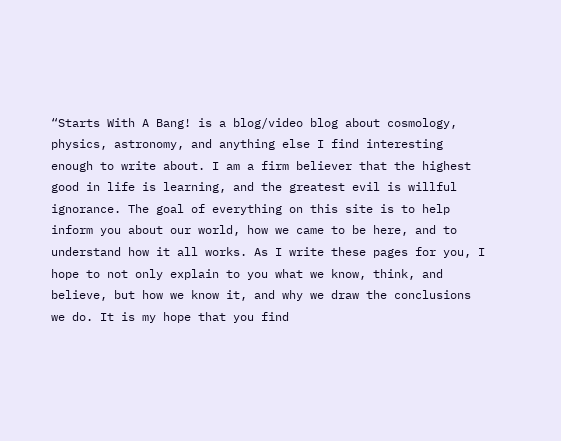“Starts With A Bang! is a blog/video blog about cosmology, physics, astronomy, and anything else I find interesting enough to write about. I am a firm believer that the highest good in life is learning, and the greatest evil is willful ignorance. The goal of everything on this site is to help inform you about our world, how we came to be here, and to understand how it all works. As I write these pages for you, I hope to not only explain to you what we know, think, and believe, but how we know it, and why we draw the conclusions we do. It is my hope that you find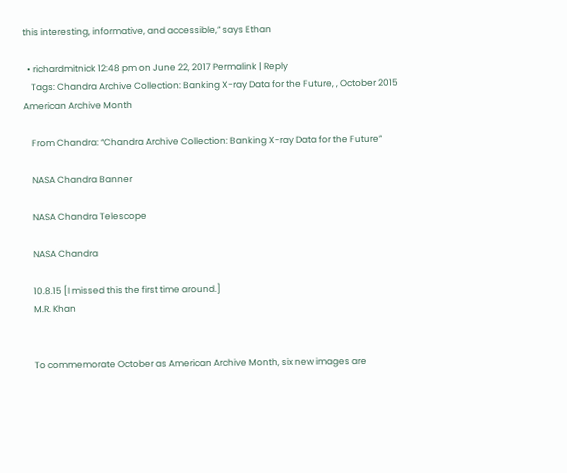this interesting, informative, and accessible,” says Ethan

  • richardmitnick 12:48 pm on June 22, 2017 Permalink | Reply
    Tags: Chandra Archive Collection: Banking X-ray Data for the Future, , October 2015 American Archive Month

    From Chandra: “Chandra Archive Collection: Banking X-ray Data for the Future”

    NASA Chandra Banner

    NASA Chandra Telescope

    NASA Chandra

    10.8.15 [I missed this the first time around.]
    M.R. Khan


    To commemorate October as American Archive Month, six new images are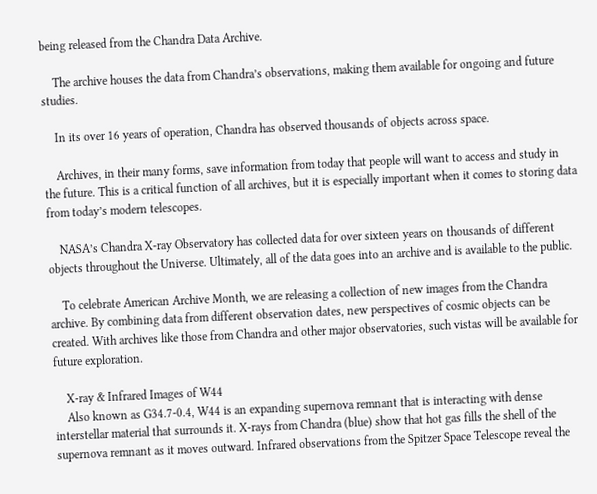being released from the Chandra Data Archive.

    The archive houses the data from Chandra’s observations, making them available for ongoing and future studies.

    In its over 16 years of operation, Chandra has observed thousands of objects across space.

    Archives, in their many forms, save information from today that people will want to access and study in the future. This is a critical function of all archives, but it is especially important when it comes to storing data from today’s modern telescopes.

    NASA’s Chandra X-ray Observatory has collected data for over sixteen years on thousands of different objects throughout the Universe. Ultimately, all of the data goes into an archive and is available to the public.

    To celebrate American Archive Month, we are releasing a collection of new images from the Chandra archive. By combining data from different observation dates, new perspectives of cosmic objects can be created. With archives like those from Chandra and other major observatories, such vistas will be available for future exploration.

    X-ray & Infrared Images of W44
    Also known as G34.7-0.4, W44 is an expanding supernova remnant that is interacting with dense interstellar material that surrounds it. X-rays from Chandra (blue) show that hot gas fills the shell of the supernova remnant as it moves outward. Infrared observations from the Spitzer Space Telescope reveal the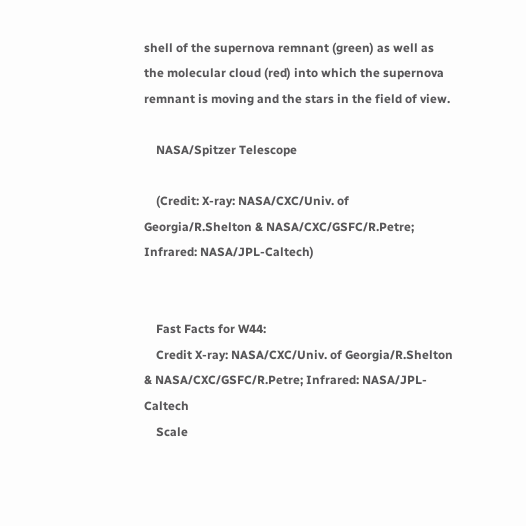shell of the supernova remnant (green) as well as the molecular cloud (red) into which the supernova remnant is moving and the stars in the field of view.

    NASA/Spitzer Telescope

    (Credit: X-ray: NASA/CXC/Univ. of Georgia/R.Shelton & NASA/CXC/GSFC/R.Petre; Infrared: NASA/JPL-Caltech)


    Fast Facts for W44:
    Credit X-ray: NASA/CXC/Univ. of Georgia/R.Shelton & NASA/CXC/GSFC/R.Petre; Infrared: NASA/JPL-Caltech
    Scale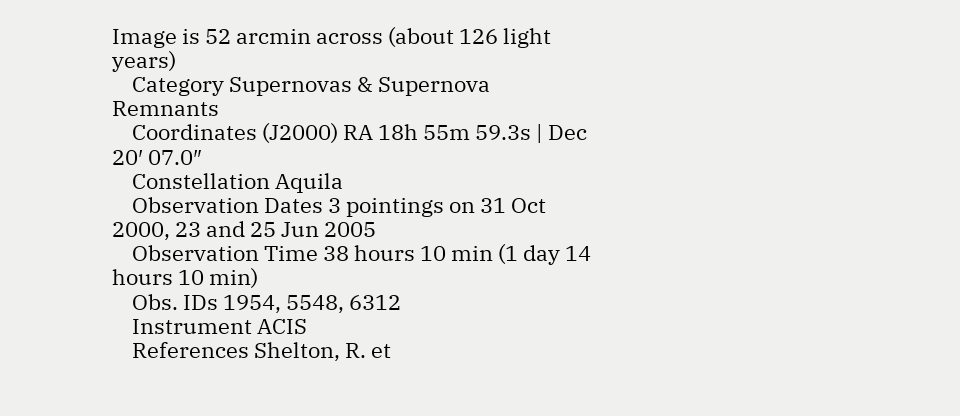Image is 52 arcmin across (about 126 light years)
    Category Supernovas & Supernova Remnants
    Coordinates (J2000) RA 18h 55m 59.3s | Dec 20′ 07.0″
    Constellation Aquila
    Observation Dates 3 pointings on 31 Oct 2000, 23 and 25 Jun 2005
    Observation Time 38 hours 10 min (1 day 14 hours 10 min)
    Obs. IDs 1954, 5548, 6312
    Instrument ACIS
    References Shelton, R. et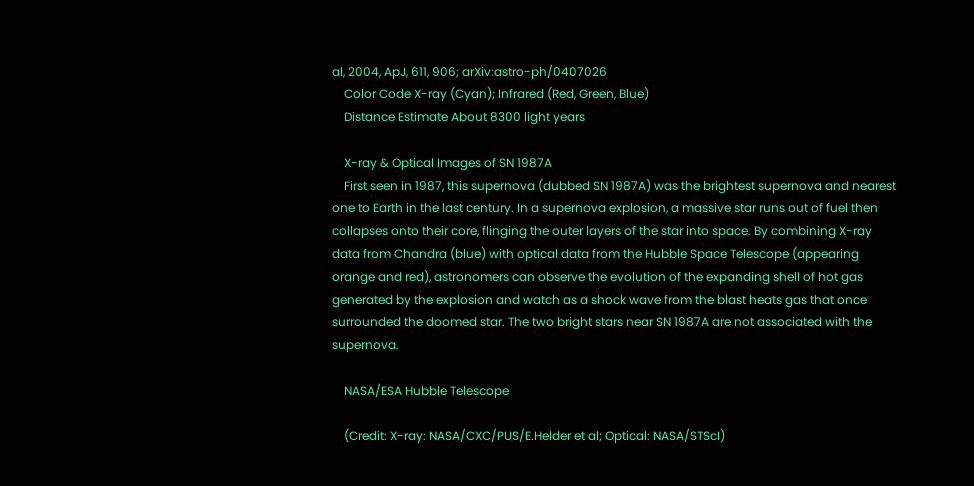al, 2004, ApJ, 611, 906; arXiv:astro-ph/0407026
    Color Code X-ray (Cyan); Infrared (Red, Green, Blue)
    Distance Estimate About 8300 light years

    X-ray & Optical Images of SN 1987A
    First seen in 1987, this supernova (dubbed SN 1987A) was the brightest supernova and nearest one to Earth in the last century. In a supernova explosion, a massive star runs out of fuel then collapses onto their core, flinging the outer layers of the star into space. By combining X-ray data from Chandra (blue) with optical data from the Hubble Space Telescope (appearing orange and red), astronomers can observe the evolution of the expanding shell of hot gas generated by the explosion and watch as a shock wave from the blast heats gas that once surrounded the doomed star. The two bright stars near SN 1987A are not associated with the supernova.

    NASA/ESA Hubble Telescope

    (Credit: X-ray: NASA/CXC/PUS/E.Helder et al; Optical: NASA/STScI)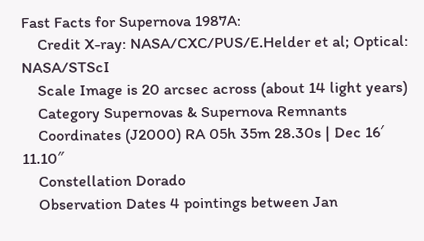Fast Facts for Supernova 1987A:
    Credit X-ray: NASA/CXC/PUS/E.Helder et al; Optical: NASA/STScI
    Scale Image is 20 arcsec across (about 14 light years)
    Category Supernovas & Supernova Remnants
    Coordinates (J2000) RA 05h 35m 28.30s | Dec 16′ 11.10″
    Constellation Dorado
    Observation Dates 4 pointings between Jan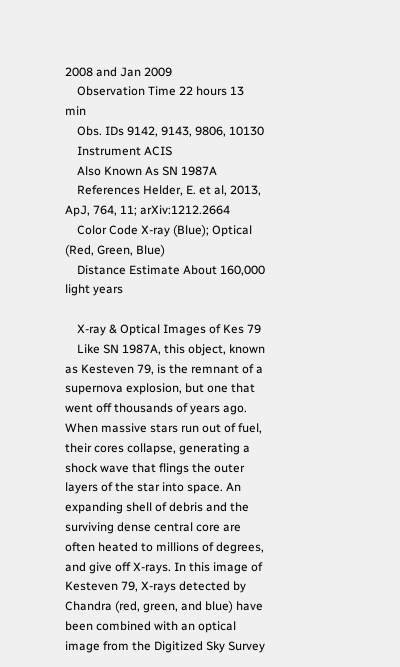2008 and Jan 2009
    Observation Time 22 hours 13 min
    Obs. IDs 9142, 9143, 9806, 10130
    Instrument ACIS
    Also Known As SN 1987A
    References Helder, E. et al, 2013, ApJ, 764, 11; arXiv:1212.2664
    Color Code X-ray (Blue); Optical (Red, Green, Blue)
    Distance Estimate About 160,000 light years

    X-ray & Optical Images of Kes 79
    Like SN 1987A, this object, known as Kesteven 79, is the remnant of a supernova explosion, but one that went off thousands of years ago. When massive stars run out of fuel, their cores collapse, generating a shock wave that flings the outer layers of the star into space. An expanding shell of debris and the surviving dense central core are often heated to millions of degrees, and give off X-rays. In this image of Kesteven 79, X-rays detected by Chandra (red, green, and blue) have been combined with an optical image from the Digitized Sky Survey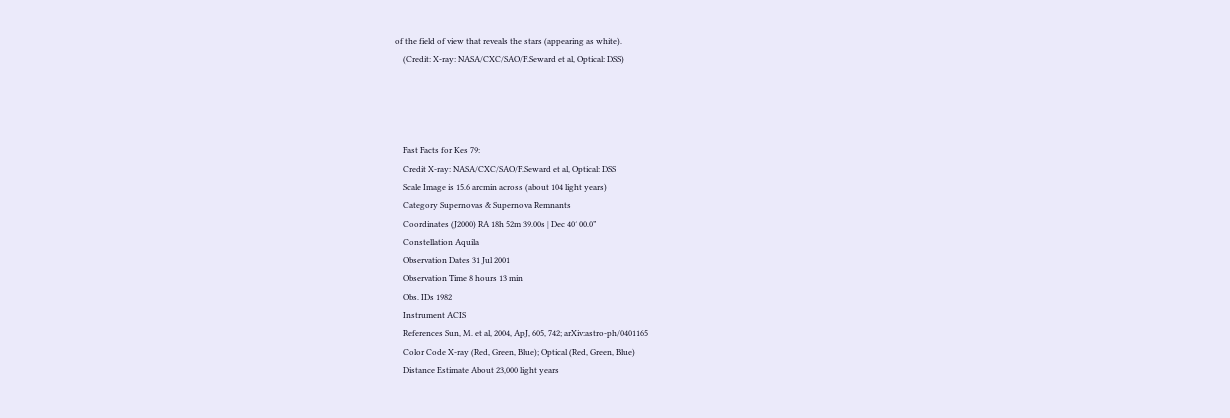of the field of view that reveals the stars (appearing as white).
    (Credit: X-ray: NASA/CXC/SAO/F.Seward et al, Optical: DSS)




    Fast Facts for Kes 79:
    Credit X-ray: NASA/CXC/SAO/F.Seward et al, Optical: DSS
    Scale Image is 15.6 arcmin across (about 104 light years)
    Category Supernovas & Supernova Remnants
    Coordinates (J2000) RA 18h 52m 39.00s | Dec 40′ 00.0”
    Constellation Aquila
    Observation Dates 31 Jul 2001
    Observation Time 8 hours 13 min
    Obs. IDs 1982
    Instrument ACIS
    References Sun, M. et al, 2004, ApJ, 605, 742; arXiv:astro-ph/0401165
    Color Code X-ray (Red, Green, Blue); Optical (Red, Green, Blue)
    Distance Estimate About 23,000 light years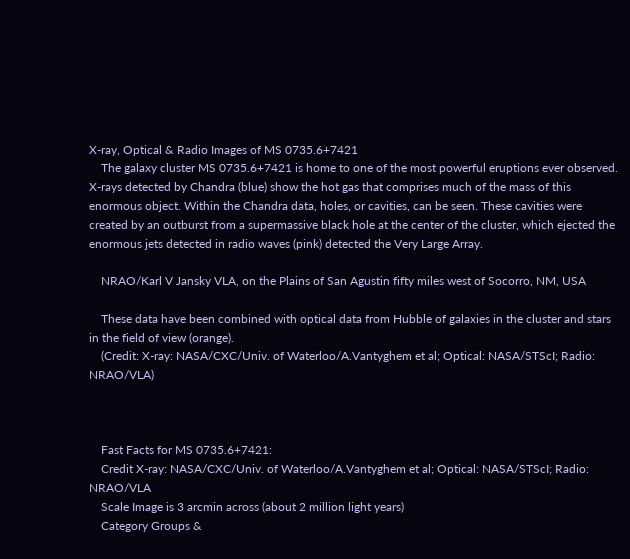X-ray, Optical & Radio Images of MS 0735.6+7421
    The galaxy cluster MS 0735.6+7421 is home to one of the most powerful eruptions ever observed. X-rays detected by Chandra (blue) show the hot gas that comprises much of the mass of this enormous object. Within the Chandra data, holes, or cavities, can be seen. These cavities were created by an outburst from a supermassive black hole at the center of the cluster, which ejected the enormous jets detected in radio waves (pink) detected the Very Large Array.

    NRAO/Karl V Jansky VLA, on the Plains of San Agustin fifty miles west of Socorro, NM, USA

    These data have been combined with optical data from Hubble of galaxies in the cluster and stars in the field of view (orange).
    (Credit: X-ray: NASA/CXC/Univ. of Waterloo/A.Vantyghem et al; Optical: NASA/STScI; Radio: NRAO/VLA)



    Fast Facts for MS 0735.6+7421:
    Credit X-ray: NASA/CXC/Univ. of Waterloo/A.Vantyghem et al; Optical: NASA/STScI; Radio: NRAO/VLA
    Scale Image is 3 arcmin across (about 2 million light years)
    Category Groups &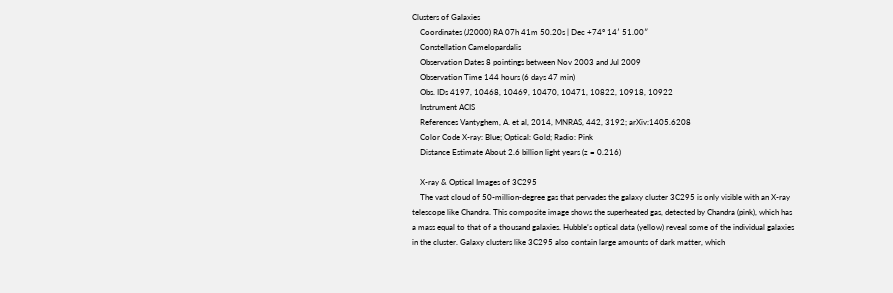Clusters of Galaxies
    Coordinates (J2000) RA 07h 41m 50.20s | Dec +74° 14′ 51.00″
    Constellation Camelopardalis
    Observation Dates 8 pointings between Nov 2003 and Jul 2009
    Observation Time 144 hours (6 days 47 min)
    Obs. IDs 4197, 10468, 10469, 10470, 10471, 10822, 10918, 10922
    Instrument ACIS
    References Vantyghem, A. et al, 2014, MNRAS, 442, 3192; arXiv:1405.6208
    Color Code X-ray: Blue; Optical: Gold; Radio: Pink
    Distance Estimate About 2.6 billion light years (z = 0.216)

    X-ray & Optical Images of 3C295
    The vast cloud of 50-million-degree gas that pervades the galaxy cluster 3C295 is only visible with an X-ray telescope like Chandra. This composite image shows the superheated gas, detected by Chandra (pink), which has a mass equal to that of a thousand galaxies. Hubble’s optical data (yellow) reveal some of the individual galaxies in the cluster. Galaxy clusters like 3C295 also contain large amounts of dark matter, which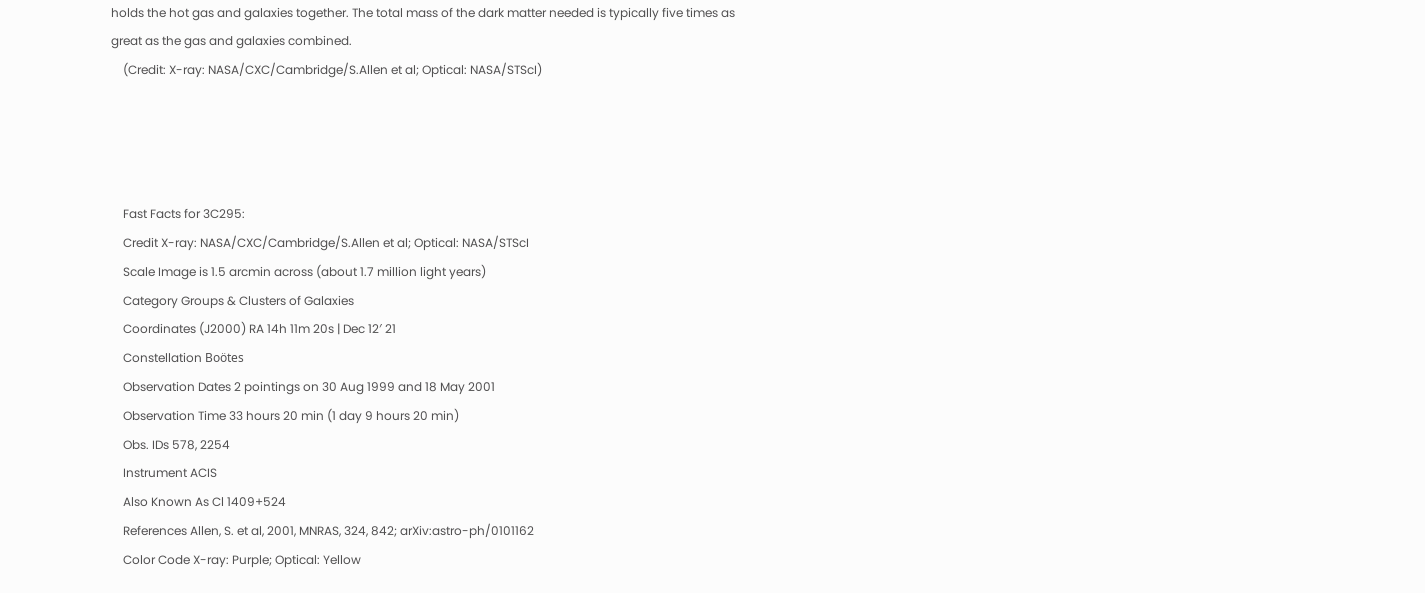holds the hot gas and galaxies together. The total mass of the dark matter needed is typically five times as great as the gas and galaxies combined.
    (Credit: X-ray: NASA/CXC/Cambridge/S.Allen et al; Optical: NASA/STScI)




    Fast Facts for 3C295:
    Credit X-ray: NASA/CXC/Cambridge/S.Allen et al; Optical: NASA/STScI
    Scale Image is 1.5 arcmin across (about 1.7 million light years)
    Category Groups & Clusters of Galaxies
    Coordinates (J2000) RA 14h 11m 20s | Dec 12′ 21
    Constellation Boötes
    Observation Dates 2 pointings on 30 Aug 1999 and 18 May 2001
    Observation Time 33 hours 20 min (1 day 9 hours 20 min)
    Obs. IDs 578, 2254
    Instrument ACIS
    Also Known As Cl 1409+524
    References Allen, S. et al, 2001, MNRAS, 324, 842; arXiv:astro-ph/0101162
    Color Code X-ray: Purple; Optical: Yellow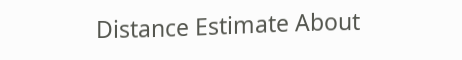Distance Estimate About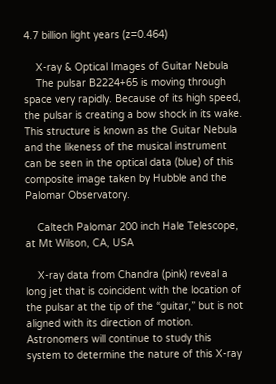4.7 billion light years (z=0.464)

    X-ray & Optical Images of Guitar Nebula
    The pulsar B2224+65 is moving through space very rapidly. Because of its high speed, the pulsar is creating a bow shock in its wake. This structure is known as the Guitar Nebula and the likeness of the musical instrument can be seen in the optical data (blue) of this composite image taken by Hubble and the Palomar Observatory.

    Caltech Palomar 200 inch Hale Telescope, at Mt Wilson, CA, USA

    X-ray data from Chandra (pink) reveal a long jet that is coincident with the location of the pulsar at the tip of the “guitar,” but is not aligned with its direction of motion. Astronomers will continue to study this system to determine the nature of this X-ray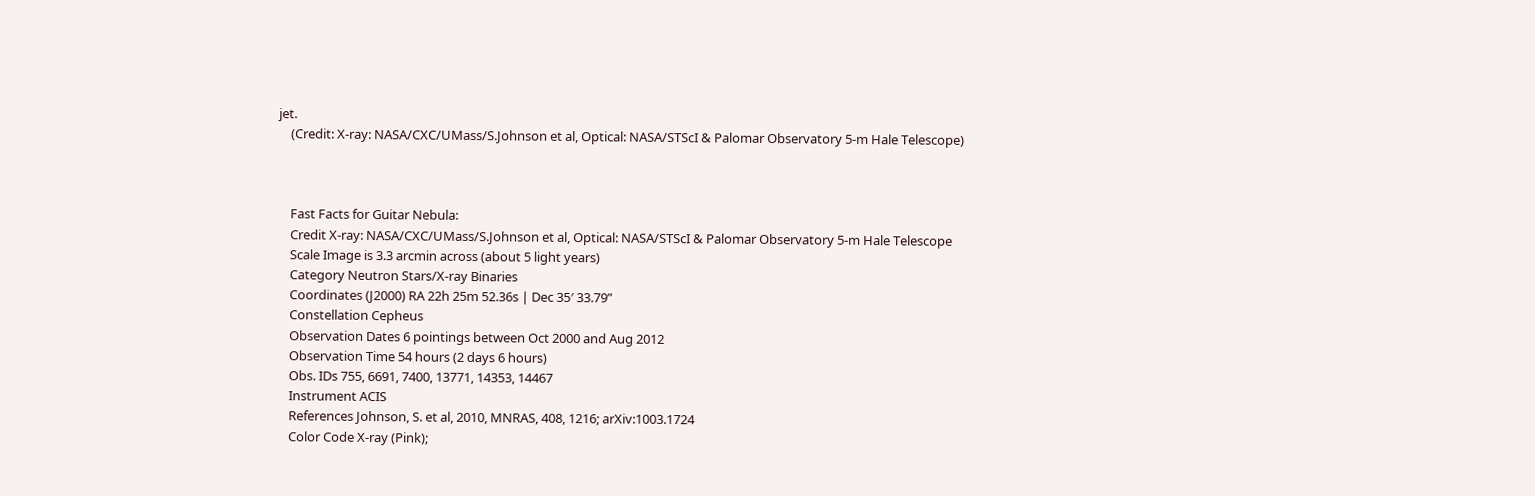jet.
    (Credit: X-ray: NASA/CXC/UMass/S.Johnson et al, Optical: NASA/STScI & Palomar Observatory 5-m Hale Telescope)



    Fast Facts for Guitar Nebula:
    Credit X-ray: NASA/CXC/UMass/S.Johnson et al, Optical: NASA/STScI & Palomar Observatory 5-m Hale Telescope
    Scale Image is 3.3 arcmin across (about 5 light years)
    Category Neutron Stars/X-ray Binaries
    Coordinates (J2000) RA 22h 25m 52.36s | Dec 35′ 33.79”
    Constellation Cepheus
    Observation Dates 6 pointings between Oct 2000 and Aug 2012
    Observation Time 54 hours (2 days 6 hours)
    Obs. IDs 755, 6691, 7400, 13771, 14353, 14467
    Instrument ACIS
    References Johnson, S. et al, 2010, MNRAS, 408, 1216; arXiv:1003.1724
    Color Code X-ray (Pink);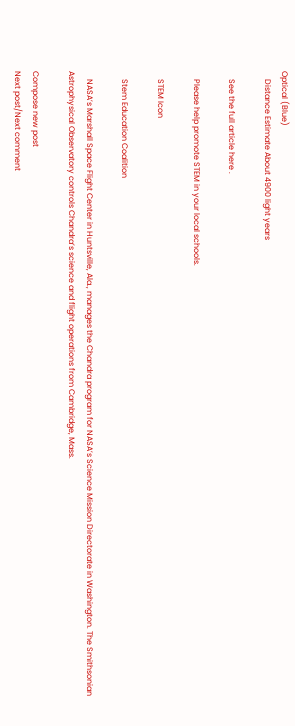Optical (Blue)
    Distance Estimate About 4900 light years

    See the full article here .

    Please help promote STEM in your local schools.

    STEM Icon

    Stem Education Coalition

    NASA’s Marshall Space Flight Center in Huntsville, Ala., manages the Chandra program for NASA’s Science Mission Directorate in Washington. The Smithsonian Astrophysical Observatory controls Chandra’s science and flight operations from Cambridge, Mass.

Compose new post
Next post/Next comment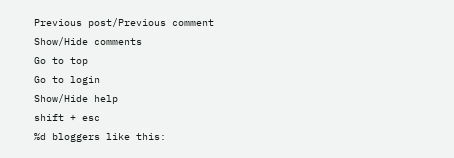Previous post/Previous comment
Show/Hide comments
Go to top
Go to login
Show/Hide help
shift + esc
%d bloggers like this: